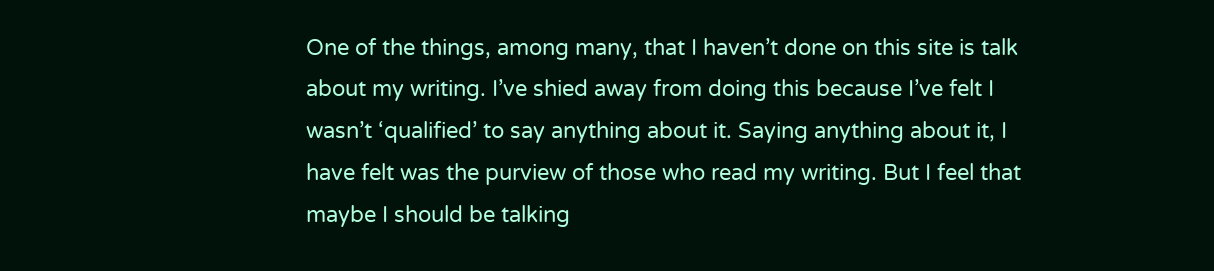One of the things, among many, that I haven’t done on this site is talk about my writing. I’ve shied away from doing this because I’ve felt I wasn’t ‘qualified’ to say anything about it. Saying anything about it, I have felt was the purview of those who read my writing. But I feel that maybe I should be talking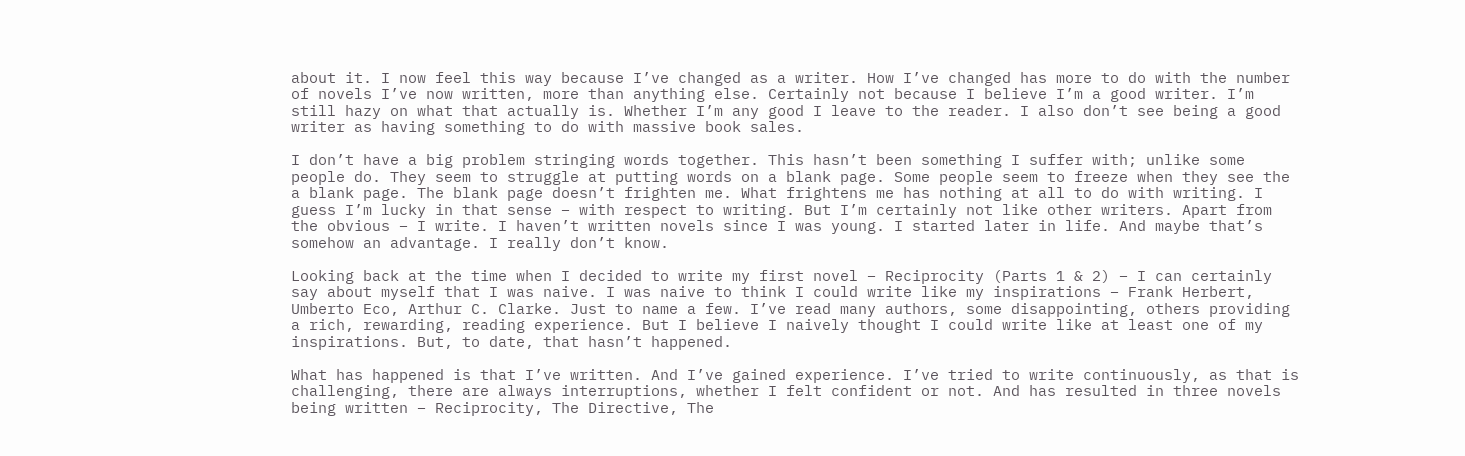about it. I now feel this way because I’ve changed as a writer. How I’ve changed has more to do with the number of novels I’ve now written, more than anything else. Certainly not because I believe I’m a good writer. I’m still hazy on what that actually is. Whether I’m any good I leave to the reader. I also don’t see being a good writer as having something to do with massive book sales.

I don’t have a big problem stringing words together. This hasn’t been something I suffer with; unlike some people do. They seem to struggle at putting words on a blank page. Some people seem to freeze when they see the a blank page. The blank page doesn’t frighten me. What frightens me has nothing at all to do with writing. I guess I’m lucky in that sense – with respect to writing. But I’m certainly not like other writers. Apart from the obvious – I write. I haven’t written novels since I was young. I started later in life. And maybe that’s somehow an advantage. I really don’t know.

Looking back at the time when I decided to write my first novel – Reciprocity (Parts 1 & 2) – I can certainly say about myself that I was naive. I was naive to think I could write like my inspirations – Frank Herbert, Umberto Eco, Arthur C. Clarke. Just to name a few. I’ve read many authors, some disappointing, others providing a rich, rewarding, reading experience. But I believe I naively thought I could write like at least one of my inspirations. But, to date, that hasn’t happened.

What has happened is that I’ve written. And I’ve gained experience. I’ve tried to write continuously, as that is challenging, there are always interruptions, whether I felt confident or not. And has resulted in three novels being written – Reciprocity, The Directive, The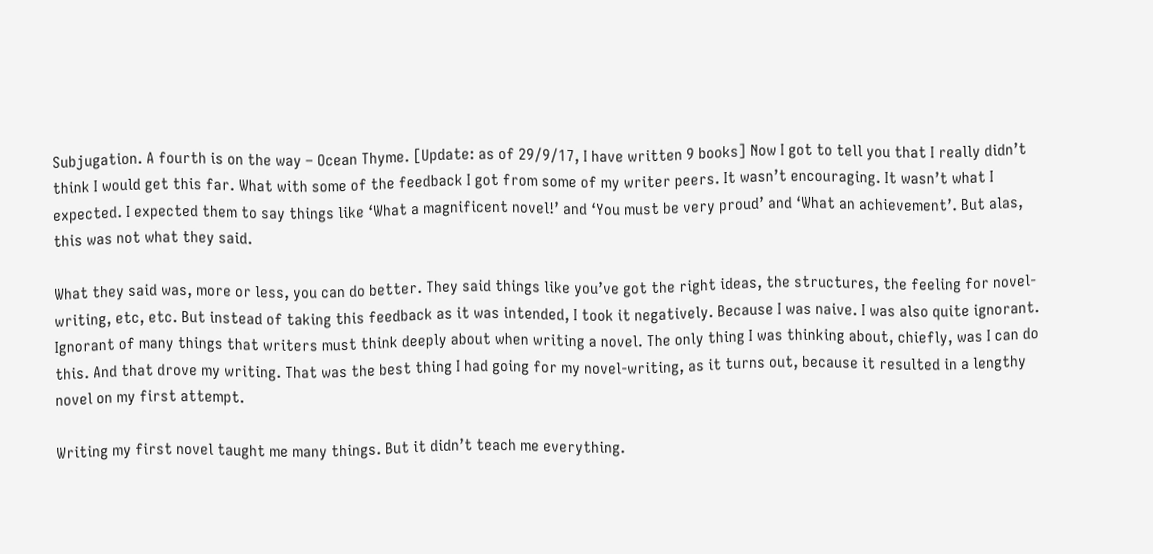Subjugation. A fourth is on the way – Ocean Thyme. [Update: as of 29/9/17, I have written 9 books] Now I got to tell you that I really didn’t think I would get this far. What with some of the feedback I got from some of my writer peers. It wasn’t encouraging. It wasn’t what I expected. I expected them to say things like ‘What a magnificent novel!’ and ‘You must be very proud’ and ‘What an achievement’. But alas, this was not what they said.

What they said was, more or less, you can do better. They said things like you’ve got the right ideas, the structures, the feeling for novel-writing, etc, etc. But instead of taking this feedback as it was intended, I took it negatively. Because I was naive. I was also quite ignorant. Ignorant of many things that writers must think deeply about when writing a novel. The only thing I was thinking about, chiefly, was I can do this. And that drove my writing. That was the best thing I had going for my novel-writing, as it turns out, because it resulted in a lengthy novel on my first attempt.

Writing my first novel taught me many things. But it didn’t teach me everything.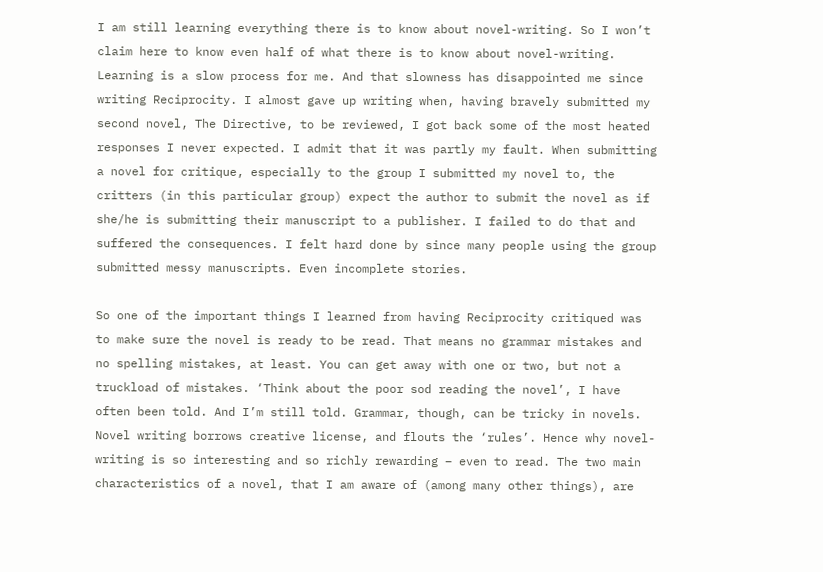I am still learning everything there is to know about novel-writing. So I won’t claim here to know even half of what there is to know about novel-writing. Learning is a slow process for me. And that slowness has disappointed me since writing Reciprocity. I almost gave up writing when, having bravely submitted my second novel, The Directive, to be reviewed, I got back some of the most heated responses I never expected. I admit that it was partly my fault. When submitting a novel for critique, especially to the group I submitted my novel to, the critters (in this particular group) expect the author to submit the novel as if she/he is submitting their manuscript to a publisher. I failed to do that and suffered the consequences. I felt hard done by since many people using the group submitted messy manuscripts. Even incomplete stories.

So one of the important things I learned from having Reciprocity critiqued was to make sure the novel is ready to be read. That means no grammar mistakes and no spelling mistakes, at least. You can get away with one or two, but not a truckload of mistakes. ‘Think about the poor sod reading the novel’, I have often been told. And I’m still told. Grammar, though, can be tricky in novels. Novel writing borrows creative license, and flouts the ‘rules’. Hence why novel-writing is so interesting and so richly rewarding – even to read. The two main characteristics of a novel, that I am aware of (among many other things), are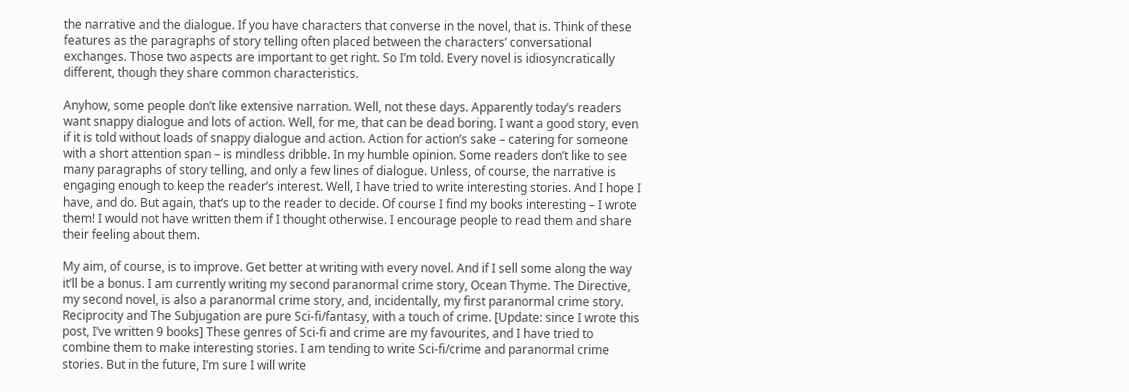the narrative and the dialogue. If you have characters that converse in the novel, that is. Think of these features as the paragraphs of story telling often placed between the characters’ conversational exchanges. Those two aspects are important to get right. So I’m told. Every novel is idiosyncratically different, though they share common characteristics.

Anyhow, some people don’t like extensive narration. Well, not these days. Apparently today’s readers want snappy dialogue and lots of action. Well, for me, that can be dead boring. I want a good story, even if it is told without loads of snappy dialogue and action. Action for action’s sake – catering for someone with a short attention span – is mindless dribble. In my humble opinion. Some readers don’t like to see many paragraphs of story telling, and only a few lines of dialogue. Unless, of course, the narrative is engaging enough to keep the reader’s interest. Well, I have tried to write interesting stories. And I hope I have, and do. But again, that’s up to the reader to decide. Of course I find my books interesting – I wrote them! I would not have written them if I thought otherwise. I encourage people to read them and share their feeling about them.

My aim, of course, is to improve. Get better at writing with every novel. And if I sell some along the way it’ll be a bonus. I am currently writing my second paranormal crime story, Ocean Thyme. The Directive, my second novel, is also a paranormal crime story, and, incidentally, my first paranormal crime story. Reciprocity and The Subjugation are pure Sci-fi/fantasy, with a touch of crime. [Update: since I wrote this post, I’ve written 9 books] These genres of Sci-fi and crime are my favourites, and I have tried to combine them to make interesting stories. I am tending to write Sci-fi/crime and paranormal crime stories. But in the future, I’m sure I will write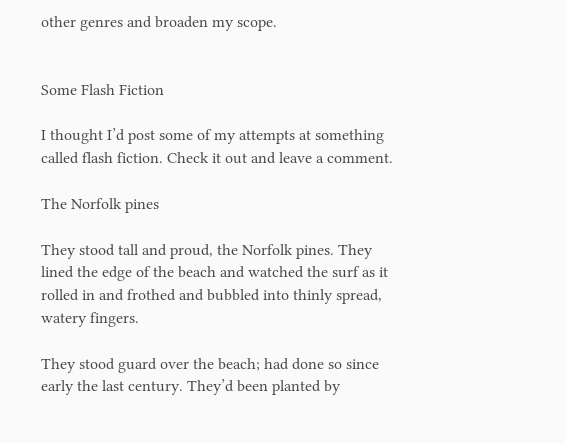other genres and broaden my scope.


Some Flash Fiction

I thought I’d post some of my attempts at something called flash fiction. Check it out and leave a comment.

The Norfolk pines

They stood tall and proud, the Norfolk pines. They lined the edge of the beach and watched the surf as it rolled in and frothed and bubbled into thinly spread, watery fingers.

They stood guard over the beach; had done so since early the last century. They’d been planted by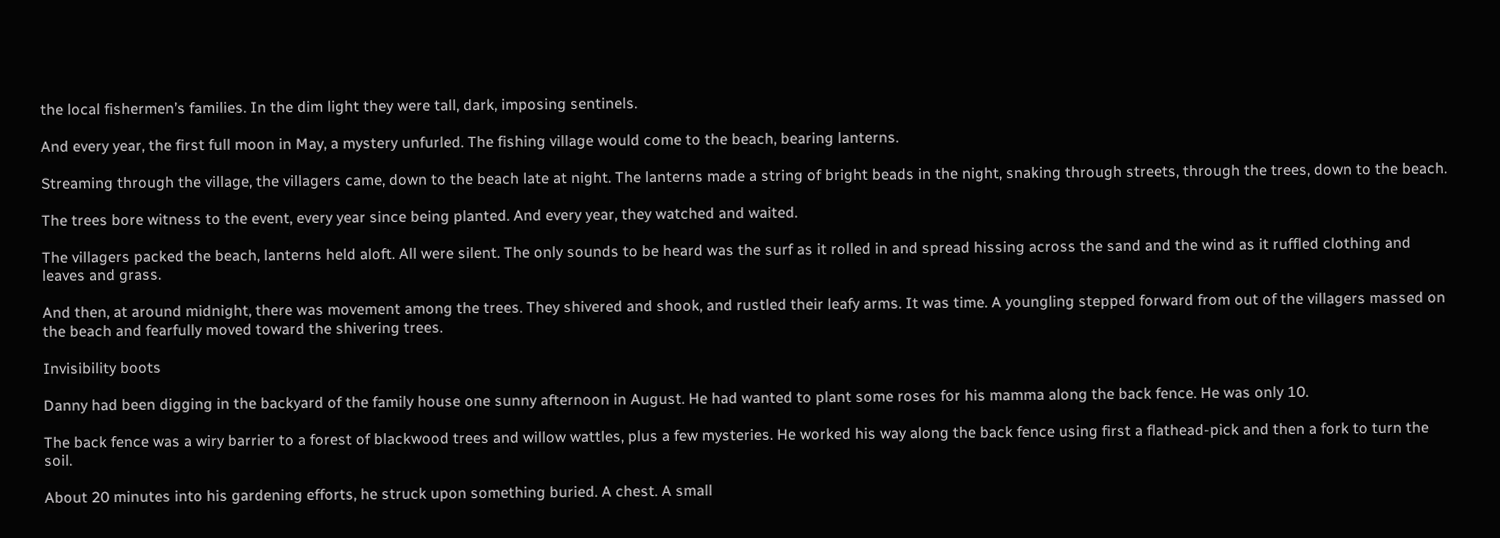the local fishermen’s families. In the dim light they were tall, dark, imposing sentinels.

And every year, the first full moon in May, a mystery unfurled. The fishing village would come to the beach, bearing lanterns.

Streaming through the village, the villagers came, down to the beach late at night. The lanterns made a string of bright beads in the night, snaking through streets, through the trees, down to the beach.

The trees bore witness to the event, every year since being planted. And every year, they watched and waited.

The villagers packed the beach, lanterns held aloft. All were silent. The only sounds to be heard was the surf as it rolled in and spread hissing across the sand and the wind as it ruffled clothing and leaves and grass.

And then, at around midnight, there was movement among the trees. They shivered and shook, and rustled their leafy arms. It was time. A youngling stepped forward from out of the villagers massed on the beach and fearfully moved toward the shivering trees.

Invisibility boots

Danny had been digging in the backyard of the family house one sunny afternoon in August. He had wanted to plant some roses for his mamma along the back fence. He was only 10.

The back fence was a wiry barrier to a forest of blackwood trees and willow wattles, plus a few mysteries. He worked his way along the back fence using first a flathead-pick and then a fork to turn the soil.

About 20 minutes into his gardening efforts, he struck upon something buried. A chest. A small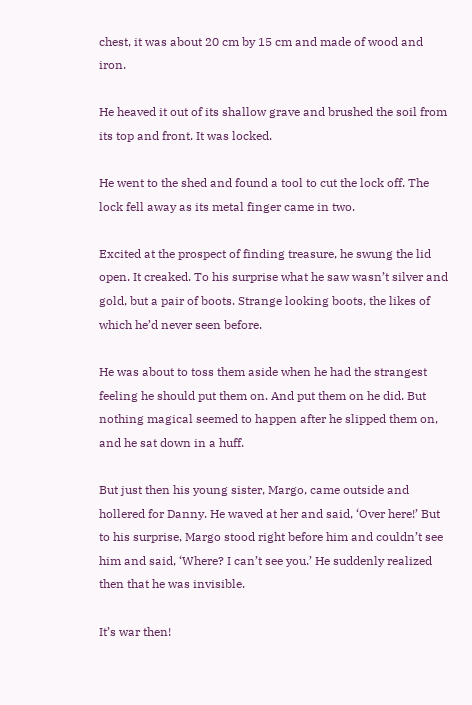chest, it was about 20 cm by 15 cm and made of wood and iron.

He heaved it out of its shallow grave and brushed the soil from its top and front. It was locked.

He went to the shed and found a tool to cut the lock off. The lock fell away as its metal finger came in two.

Excited at the prospect of finding treasure, he swung the lid open. It creaked. To his surprise what he saw wasn’t silver and gold, but a pair of boots. Strange looking boots, the likes of which he’d never seen before.

He was about to toss them aside when he had the strangest feeling he should put them on. And put them on he did. But nothing magical seemed to happen after he slipped them on, and he sat down in a huff.

But just then his young sister, Margo, came outside and hollered for Danny. He waved at her and said, ‘Over here!’ But to his surprise, Margo stood right before him and couldn’t see him and said, ‘Where? I can’t see you.’ He suddenly realized then that he was invisible.

It’s war then!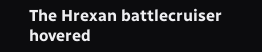The Hrexan battlecruiser hovered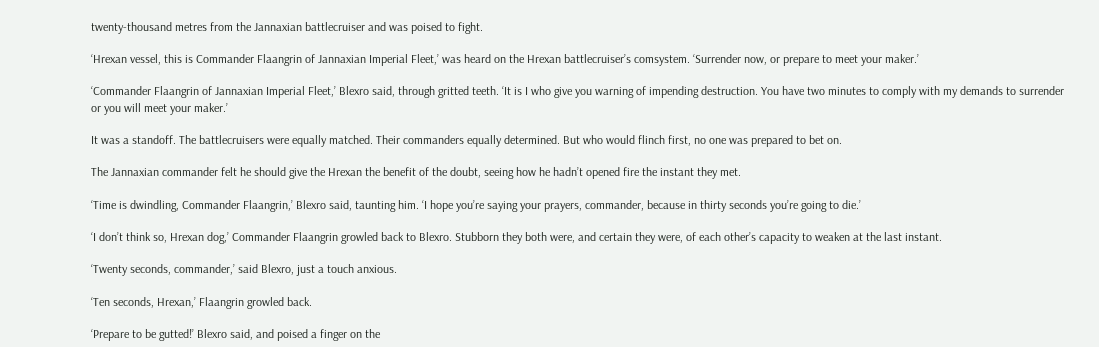twenty-thousand metres from the Jannaxian battlecruiser and was poised to fight.

‘Hrexan vessel, this is Commander Flaangrin of Jannaxian Imperial Fleet,’ was heard on the Hrexan battlecruiser’s comsystem. ‘Surrender now, or prepare to meet your maker.’

‘Commander Flaangrin of Jannaxian Imperial Fleet,’ Blexro said, through gritted teeth. ‘It is I who give you warning of impending destruction. You have two minutes to comply with my demands to surrender or you will meet your maker.’

It was a standoff. The battlecruisers were equally matched. Their commanders equally determined. But who would flinch first, no one was prepared to bet on.

The Jannaxian commander felt he should give the Hrexan the benefit of the doubt, seeing how he hadn’t opened fire the instant they met.

‘Time is dwindling, Commander Flaangrin,’ Blexro said, taunting him. ‘I hope you’re saying your prayers, commander, because in thirty seconds you’re going to die.’

‘I don’t think so, Hrexan dog,’ Commander Flaangrin growled back to Blexro. Stubborn they both were, and certain they were, of each other’s capacity to weaken at the last instant.

‘Twenty seconds, commander,’ said Blexro, just a touch anxious.

‘Ten seconds, Hrexan,’ Flaangrin growled back.

‘Prepare to be gutted!’ Blexro said, and poised a finger on the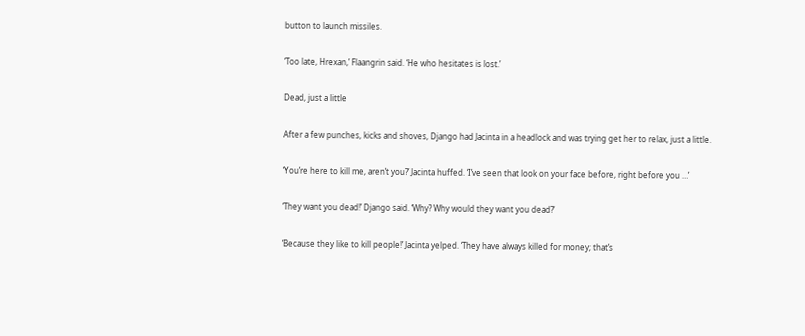button to launch missiles.

‘Too late, Hrexan,’ Flaangrin said. ‘He who hesitates is lost.’

Dead, just a little

After a few punches, kicks and shoves, Django had Jacinta in a headlock and was trying get her to relax, just a little.

‘You’re here to kill me, aren’t you?’ Jacinta huffed. ‘I’ve seen that look on your face before, right before you …’

‘They want you dead!’ Django said. ‘Why? Why would they want you dead?’

‘Because they like to kill people!’ Jacinta yelped. ‘They have always killed for money; that’s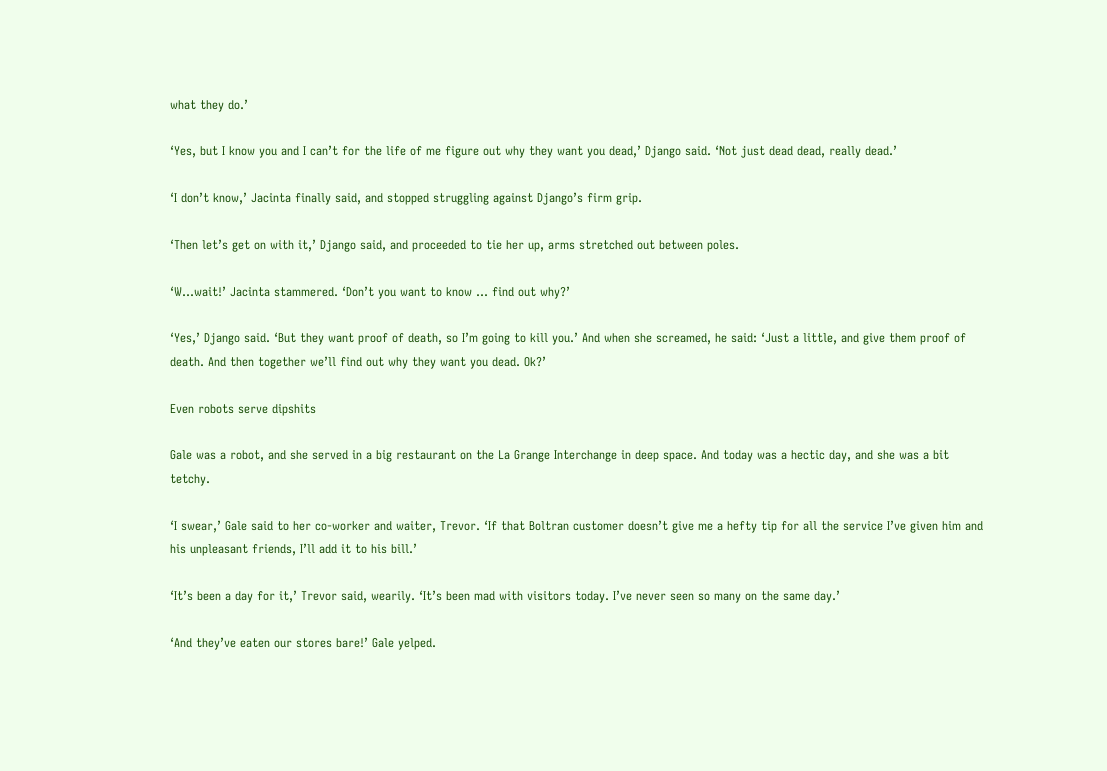what they do.’

‘Yes, but I know you and I can’t for the life of me figure out why they want you dead,’ Django said. ‘Not just dead dead, really dead.’

‘I don’t know,’ Jacinta finally said, and stopped struggling against Django’s firm grip.

‘Then let’s get on with it,’ Django said, and proceeded to tie her up, arms stretched out between poles.

‘W…wait!’ Jacinta stammered. ‘Don’t you want to know … find out why?’

‘Yes,’ Django said. ‘But they want proof of death, so I’m going to kill you.’ And when she screamed, he said: ‘Just a little, and give them proof of death. And then together we’ll find out why they want you dead. Ok?’

Even robots serve dipshits

Gale was a robot, and she served in a big restaurant on the La Grange Interchange in deep space. And today was a hectic day, and she was a bit tetchy.

‘I swear,’ Gale said to her co-worker and waiter, Trevor. ‘If that Boltran customer doesn’t give me a hefty tip for all the service I’ve given him and his unpleasant friends, I’ll add it to his bill.’

‘It’s been a day for it,’ Trevor said, wearily. ‘It’s been mad with visitors today. I’ve never seen so many on the same day.’

‘And they’ve eaten our stores bare!’ Gale yelped.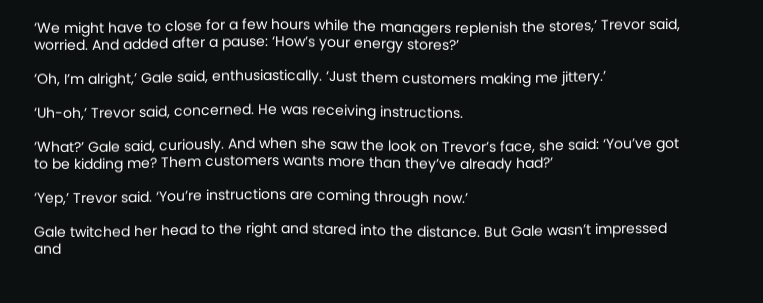‘We might have to close for a few hours while the managers replenish the stores,’ Trevor said, worried. And added after a pause: ‘How’s your energy stores?’

‘Oh, I’m alright,’ Gale said, enthusiastically. ‘Just them customers making me jittery.’

‘Uh-oh,’ Trevor said, concerned. He was receiving instructions.

‘What?’ Gale said, curiously. And when she saw the look on Trevor’s face, she said: ‘You’ve got to be kidding me? Them customers wants more than they’ve already had?’

‘Yep,’ Trevor said. ‘You’re instructions are coming through now.’

Gale twitched her head to the right and stared into the distance. But Gale wasn’t impressed and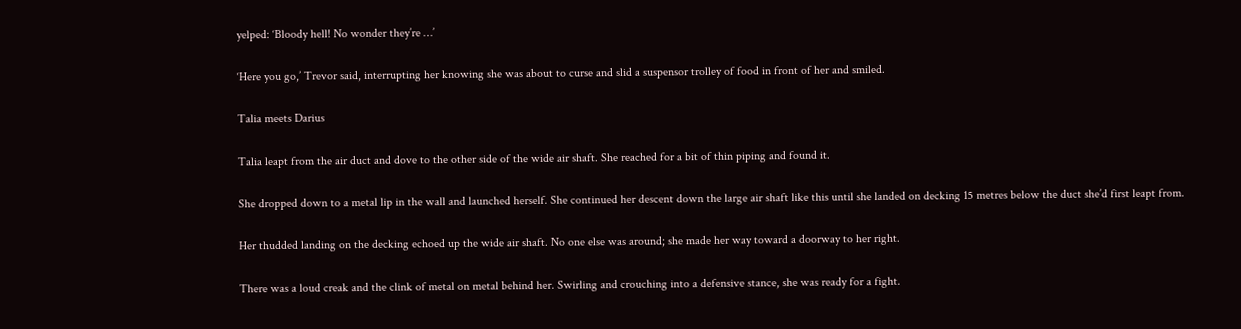yelped: ‘Bloody hell! No wonder they’re …’

‘Here you go,’ Trevor said, interrupting her knowing she was about to curse and slid a suspensor trolley of food in front of her and smiled.

Talia meets Darius

Talia leapt from the air duct and dove to the other side of the wide air shaft. She reached for a bit of thin piping and found it.

She dropped down to a metal lip in the wall and launched herself. She continued her descent down the large air shaft like this until she landed on decking 15 metres below the duct she’d first leapt from.

Her thudded landing on the decking echoed up the wide air shaft. No one else was around; she made her way toward a doorway to her right.

There was a loud creak and the clink of metal on metal behind her. Swirling and crouching into a defensive stance, she was ready for a fight.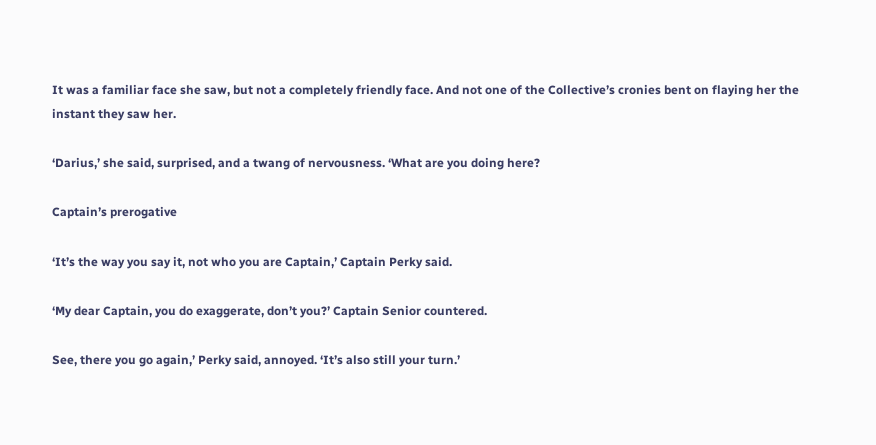It was a familiar face she saw, but not a completely friendly face. And not one of the Collective’s cronies bent on flaying her the instant they saw her.

‘Darius,’ she said, surprised, and a twang of nervousness. ‘What are you doing here?

Captain’s prerogative

‘It’s the way you say it, not who you are Captain,’ Captain Perky said.

‘My dear Captain, you do exaggerate, don’t you?’ Captain Senior countered.

See, there you go again,’ Perky said, annoyed. ‘It’s also still your turn.’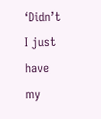‘Didn’t I just have my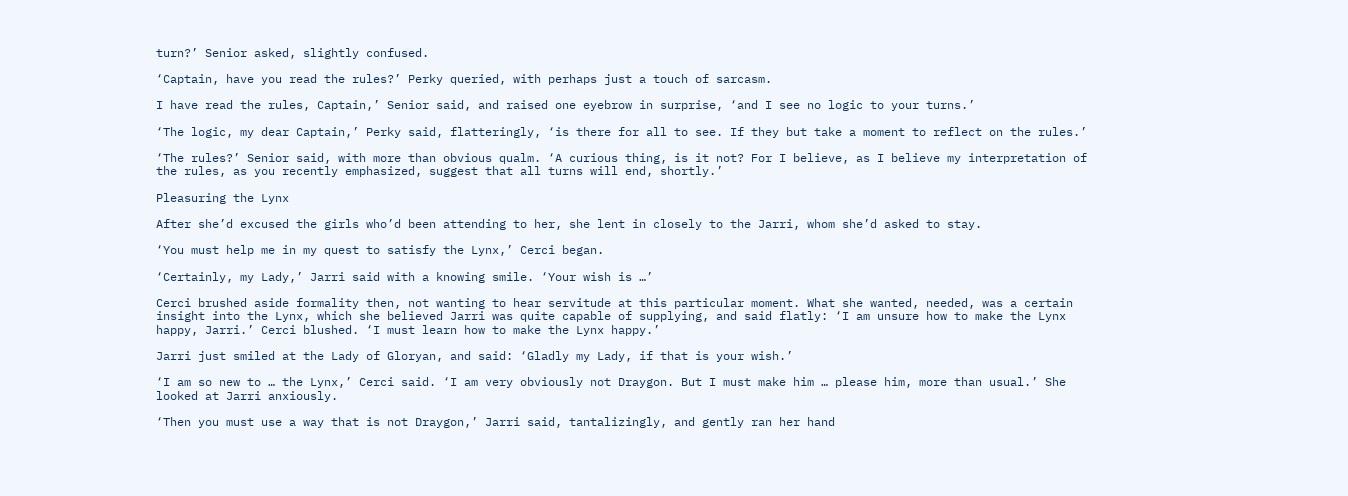turn?’ Senior asked, slightly confused.

‘Captain, have you read the rules?’ Perky queried, with perhaps just a touch of sarcasm.

I have read the rules, Captain,’ Senior said, and raised one eyebrow in surprise, ‘and I see no logic to your turns.’

‘The logic, my dear Captain,’ Perky said, flatteringly, ‘is there for all to see. If they but take a moment to reflect on the rules.’

‘The rules?’ Senior said, with more than obvious qualm. ‘A curious thing, is it not? For I believe, as I believe my interpretation of the rules, as you recently emphasized, suggest that all turns will end, shortly.’

Pleasuring the Lynx

After she’d excused the girls who’d been attending to her, she lent in closely to the Jarri, whom she’d asked to stay.

‘You must help me in my quest to satisfy the Lynx,’ Cerci began.

‘Certainly, my Lady,’ Jarri said with a knowing smile. ‘Your wish is …’

Cerci brushed aside formality then, not wanting to hear servitude at this particular moment. What she wanted, needed, was a certain insight into the Lynx, which she believed Jarri was quite capable of supplying, and said flatly: ‘I am unsure how to make the Lynx happy, Jarri.’ Cerci blushed. ‘I must learn how to make the Lynx happy.’

Jarri just smiled at the Lady of Gloryan, and said: ‘Gladly my Lady, if that is your wish.’

‘I am so new to … the Lynx,’ Cerci said. ‘I am very obviously not Draygon. But I must make him … please him, more than usual.’ She looked at Jarri anxiously.

‘Then you must use a way that is not Draygon,’ Jarri said, tantalizingly, and gently ran her hand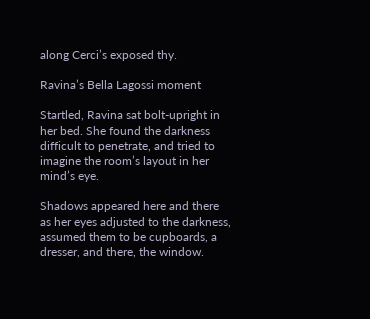along Cerci’s exposed thy.

Ravina’s Bella Lagossi moment

Startled, Ravina sat bolt-upright in her bed. She found the darkness difficult to penetrate, and tried to imagine the room’s layout in her mind’s eye.

Shadows appeared here and there as her eyes adjusted to the darkness, assumed them to be cupboards, a dresser, and there, the window.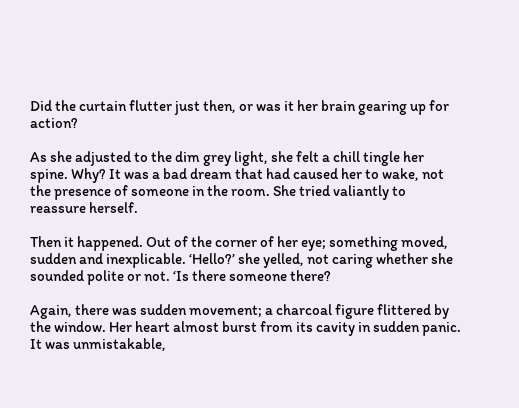Did the curtain flutter just then, or was it her brain gearing up for action?

As she adjusted to the dim grey light, she felt a chill tingle her spine. Why? It was a bad dream that had caused her to wake, not the presence of someone in the room. She tried valiantly to reassure herself.

Then it happened. Out of the corner of her eye; something moved, sudden and inexplicable. ‘Hello?’ she yelled, not caring whether she sounded polite or not. ‘Is there someone there?

Again, there was sudden movement; a charcoal figure flittered by the window. Her heart almost burst from its cavity in sudden panic. It was unmistakable,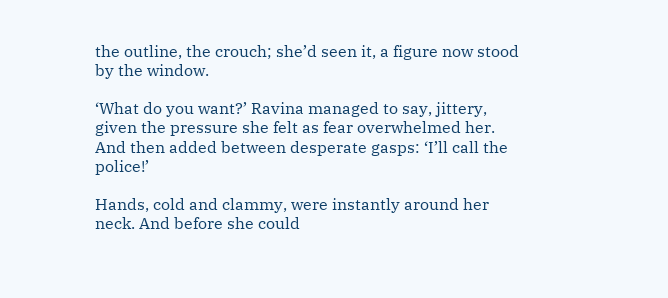the outline, the crouch; she’d seen it, a figure now stood by the window.

‘What do you want?’ Ravina managed to say, jittery, given the pressure she felt as fear overwhelmed her. And then added between desperate gasps: ‘I’ll call the police!’

Hands, cold and clammy, were instantly around her neck. And before she could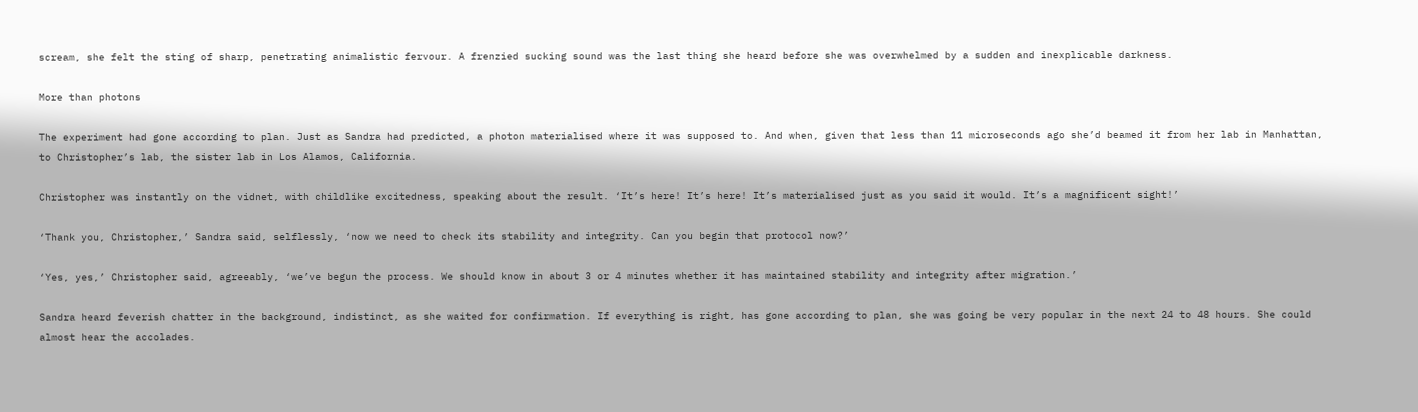scream, she felt the sting of sharp, penetrating animalistic fervour. A frenzied sucking sound was the last thing she heard before she was overwhelmed by a sudden and inexplicable darkness.

More than photons

The experiment had gone according to plan. Just as Sandra had predicted, a photon materialised where it was supposed to. And when, given that less than 11 microseconds ago she’d beamed it from her lab in Manhattan, to Christopher’s lab, the sister lab in Los Alamos, California.

Christopher was instantly on the vidnet, with childlike excitedness, speaking about the result. ‘It’s here! It’s here! It’s materialised just as you said it would. It’s a magnificent sight!’

‘Thank you, Christopher,’ Sandra said, selflessly, ‘now we need to check its stability and integrity. Can you begin that protocol now?’

‘Yes, yes,’ Christopher said, agreeably, ‘we’ve begun the process. We should know in about 3 or 4 minutes whether it has maintained stability and integrity after migration.’

Sandra heard feverish chatter in the background, indistinct, as she waited for confirmation. If everything is right, has gone according to plan, she was going be very popular in the next 24 to 48 hours. She could almost hear the accolades.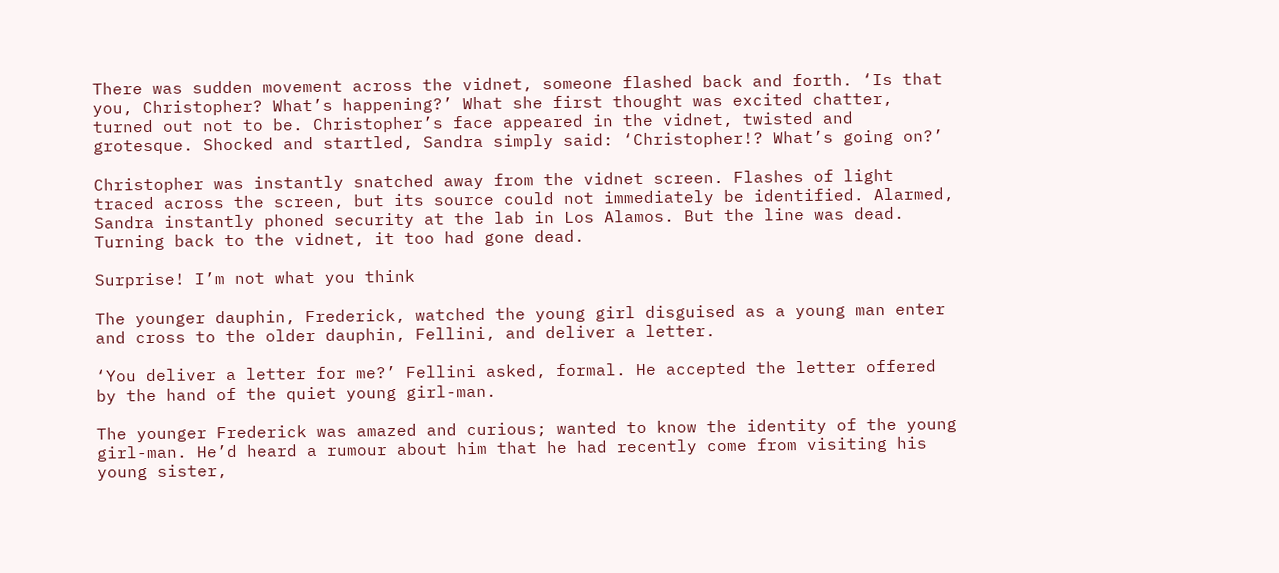There was sudden movement across the vidnet, someone flashed back and forth. ‘Is that you, Christopher? What’s happening?’ What she first thought was excited chatter, turned out not to be. Christopher’s face appeared in the vidnet, twisted and grotesque. Shocked and startled, Sandra simply said: ‘Christopher!? What’s going on?’

Christopher was instantly snatched away from the vidnet screen. Flashes of light traced across the screen, but its source could not immediately be identified. Alarmed, Sandra instantly phoned security at the lab in Los Alamos. But the line was dead. Turning back to the vidnet, it too had gone dead.

Surprise! I’m not what you think

The younger dauphin, Frederick, watched the young girl disguised as a young man enter and cross to the older dauphin, Fellini, and deliver a letter.

‘You deliver a letter for me?’ Fellini asked, formal. He accepted the letter offered by the hand of the quiet young girl-man.

The younger Frederick was amazed and curious; wanted to know the identity of the young girl-man. He’d heard a rumour about him that he had recently come from visiting his young sister,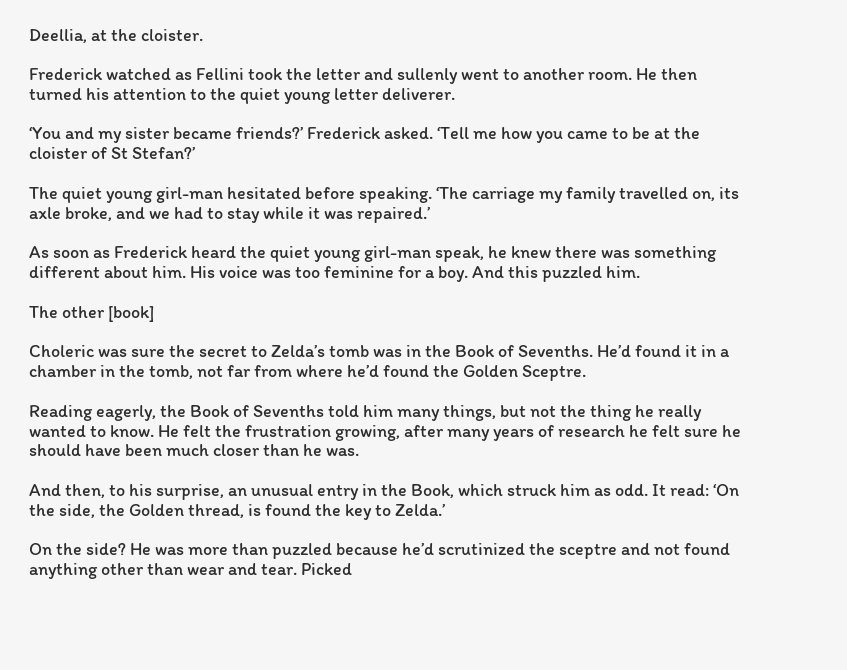Deellia, at the cloister.

Frederick watched as Fellini took the letter and sullenly went to another room. He then turned his attention to the quiet young letter deliverer.

‘You and my sister became friends?’ Frederick asked. ‘Tell me how you came to be at the cloister of St Stefan?’

The quiet young girl-man hesitated before speaking. ‘The carriage my family travelled on, its axle broke, and we had to stay while it was repaired.’

As soon as Frederick heard the quiet young girl-man speak, he knew there was something different about him. His voice was too feminine for a boy. And this puzzled him.

The other [book]

Choleric was sure the secret to Zelda’s tomb was in the Book of Sevenths. He’d found it in a chamber in the tomb, not far from where he’d found the Golden Sceptre.

Reading eagerly, the Book of Sevenths told him many things, but not the thing he really wanted to know. He felt the frustration growing, after many years of research he felt sure he should have been much closer than he was.

And then, to his surprise, an unusual entry in the Book, which struck him as odd. It read: ‘On the side, the Golden thread, is found the key to Zelda.’

On the side? He was more than puzzled because he’d scrutinized the sceptre and not found anything other than wear and tear. Picked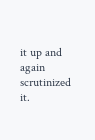it up and again scrutinized it.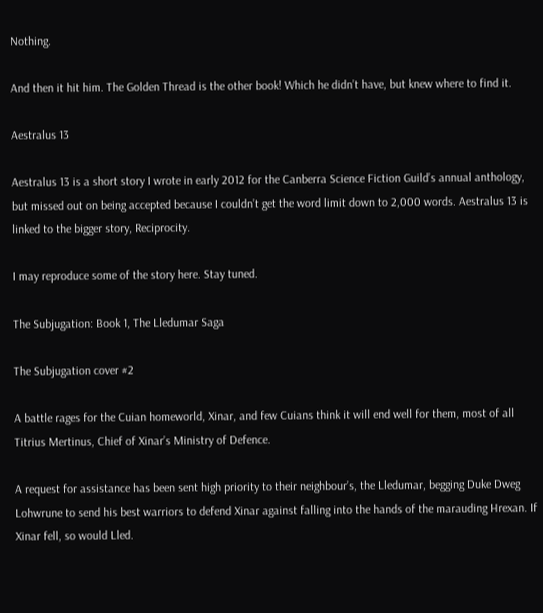Nothing.

And then it hit him. The Golden Thread is the other book! Which he didn’t have, but knew where to find it.

Aestralus 13

Aestralus 13 is a short story I wrote in early 2012 for the Canberra Science Fiction Guild’s annual anthology, but missed out on being accepted because I couldn’t get the word limit down to 2,000 words. Aestralus 13 is linked to the bigger story, Reciprocity.

I may reproduce some of the story here. Stay tuned.

The Subjugation: Book 1, The Lledumar Saga

The Subjugation cover #2

A battle rages for the Cuian homeworld, Xinar, and few Cuians think it will end well for them, most of all Titrius Mertinus, Chief of Xinar’s Ministry of Defence.

A request for assistance has been sent high priority to their neighbour’s, the Lledumar, begging Duke Dweg Lohwrune to send his best warriors to defend Xinar against falling into the hands of the marauding Hrexan. If Xinar fell, so would Lled.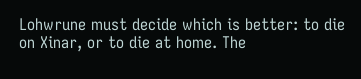Lohwrune must decide which is better: to die on Xinar, or to die at home. The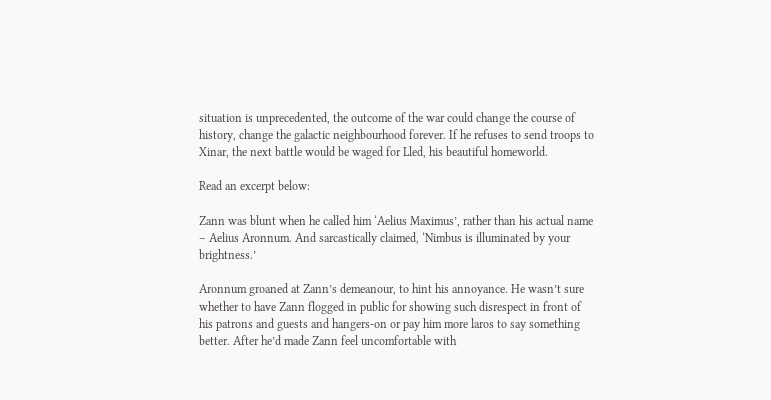situation is unprecedented, the outcome of the war could change the course of history, change the galactic neighbourhood forever. If he refuses to send troops to Xinar, the next battle would be waged for Lled, his beautiful homeworld.

Read an excerpt below:

Zann was blunt when he called him ‘Aelius Maximus’, rather than his actual name – Aelius Aronnum. And sarcastically claimed, ‘Nimbus is illuminated by your brightness.’

Aronnum groaned at Zann’s demeanour, to hint his annoyance. He wasn’t sure whether to have Zann flogged in public for showing such disrespect in front of his patrons and guests and hangers-on or pay him more laros to say something better. After he’d made Zann feel uncomfortable with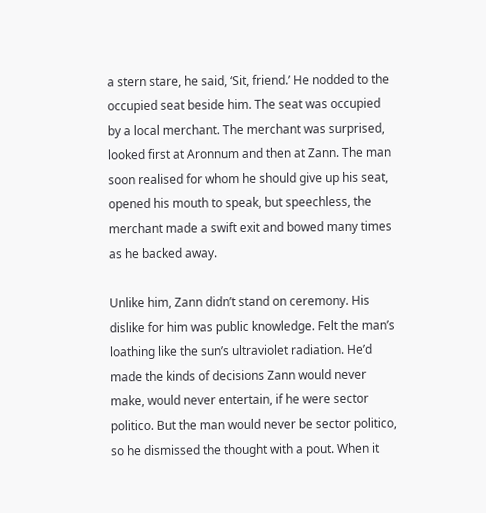a stern stare, he said, ‘Sit, friend.’ He nodded to the occupied seat beside him. The seat was occupied by a local merchant. The merchant was surprised, looked first at Aronnum and then at Zann. The man soon realised for whom he should give up his seat, opened his mouth to speak, but speechless, the merchant made a swift exit and bowed many times as he backed away.

Unlike him, Zann didn’t stand on ceremony. His dislike for him was public knowledge. Felt the man’s loathing like the sun’s ultraviolet radiation. He’d made the kinds of decisions Zann would never make, would never entertain, if he were sector politico. But the man would never be sector politico, so he dismissed the thought with a pout. When it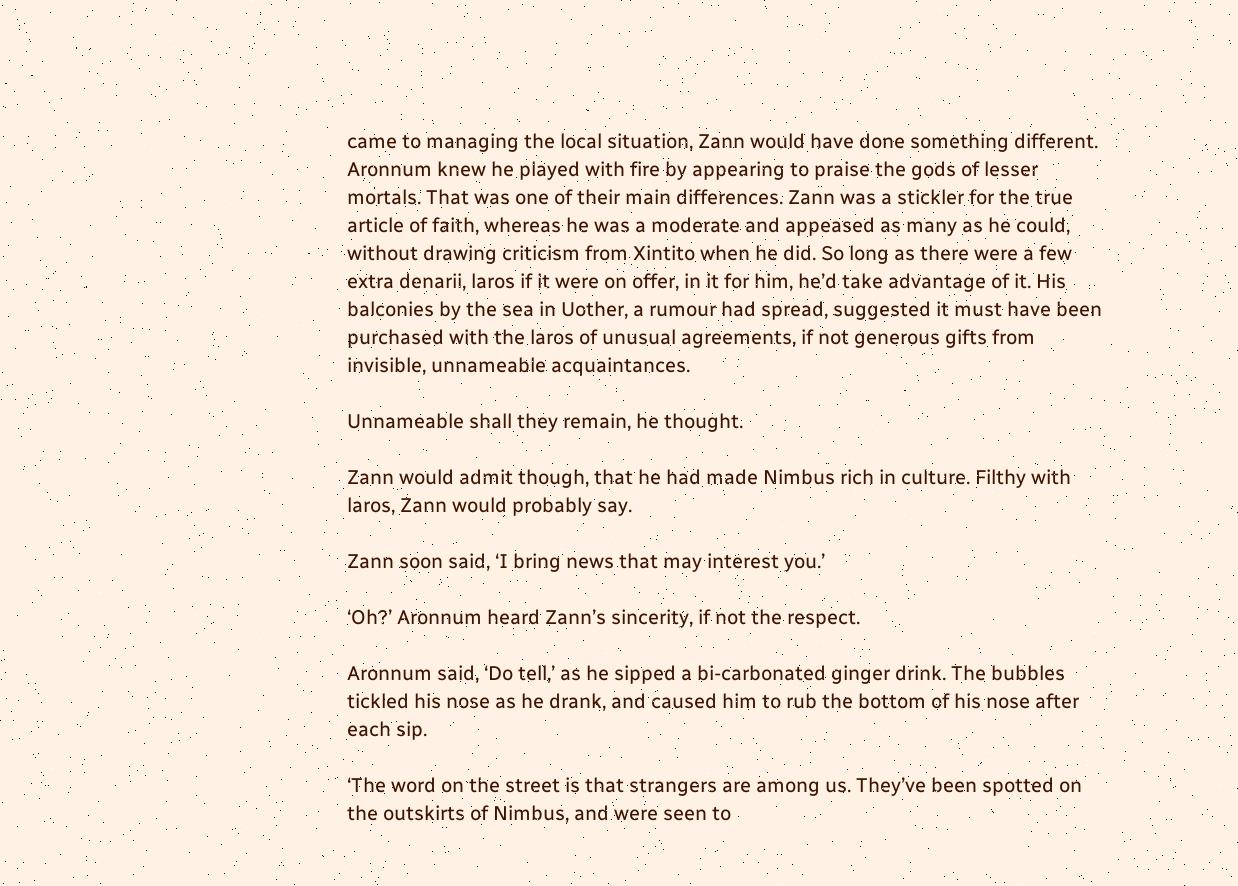came to managing the local situation, Zann would have done something different. Aronnum knew he played with fire by appearing to praise the gods of lesser mortals. That was one of their main differences. Zann was a stickler for the true article of faith, whereas he was a moderate and appeased as many as he could, without drawing criticism from Xintito when he did. So long as there were a few extra denarii, laros if it were on offer, in it for him, he’d take advantage of it. His balconies by the sea in Uother, a rumour had spread, suggested it must have been purchased with the laros of unusual agreements, if not generous gifts from invisible, unnameable acquaintances.

Unnameable shall they remain, he thought.

Zann would admit though, that he had made Nimbus rich in culture. Filthy with laros, Zann would probably say.

Zann soon said, ‘I bring news that may interest you.’

‘Oh?’ Aronnum heard Zann’s sincerity, if not the respect.

Aronnum said, ‘Do tell,’ as he sipped a bi-carbonated ginger drink. The bubbles tickled his nose as he drank, and caused him to rub the bottom of his nose after each sip.

‘The word on the street is that strangers are among us. They’ve been spotted on the outskirts of Nimbus, and were seen to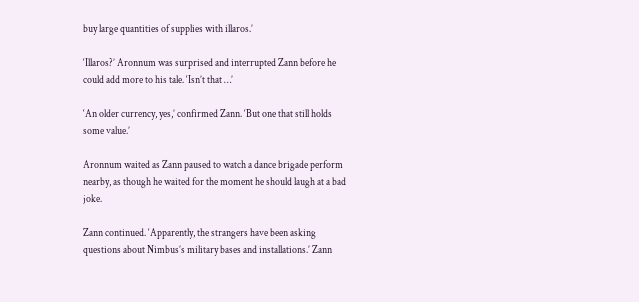buy large quantities of supplies with illaros.’

‘Illaros?’ Aronnum was surprised and interrupted Zann before he could add more to his tale. ‘Isn’t that …’

‘An older currency, yes,’ confirmed Zann. ‘But one that still holds some value.’

Aronnum waited as Zann paused to watch a dance brigade perform nearby, as though he waited for the moment he should laugh at a bad joke.

Zann continued. ‘Apparently, the strangers have been asking questions about Nimbus’s military bases and installations.’ Zann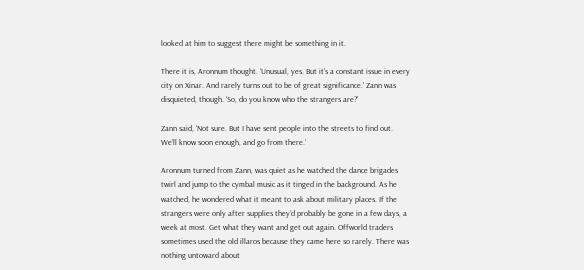looked at him to suggest there might be something in it.

There it is, Aronnum thought. ‘Unusual, yes. But it’s a constant issue in every city on Xinar. And rarely turns out to be of great significance.’ Zann was disquieted, though. ‘So, do you know who the strangers are?’

Zann said, ‘Not sure. But I have sent people into the streets to find out. We’ll know soon enough, and go from there.’

Aronnum turned from Zann, was quiet as he watched the dance brigades twirl and jump to the cymbal music as it tinged in the background. As he watched, he wondered what it meant to ask about military places. If the strangers were only after supplies they’d probably be gone in a few days, a week at most. Get what they want and get out again. Offworld traders sometimes used the old illaros because they came here so rarely. There was nothing untoward about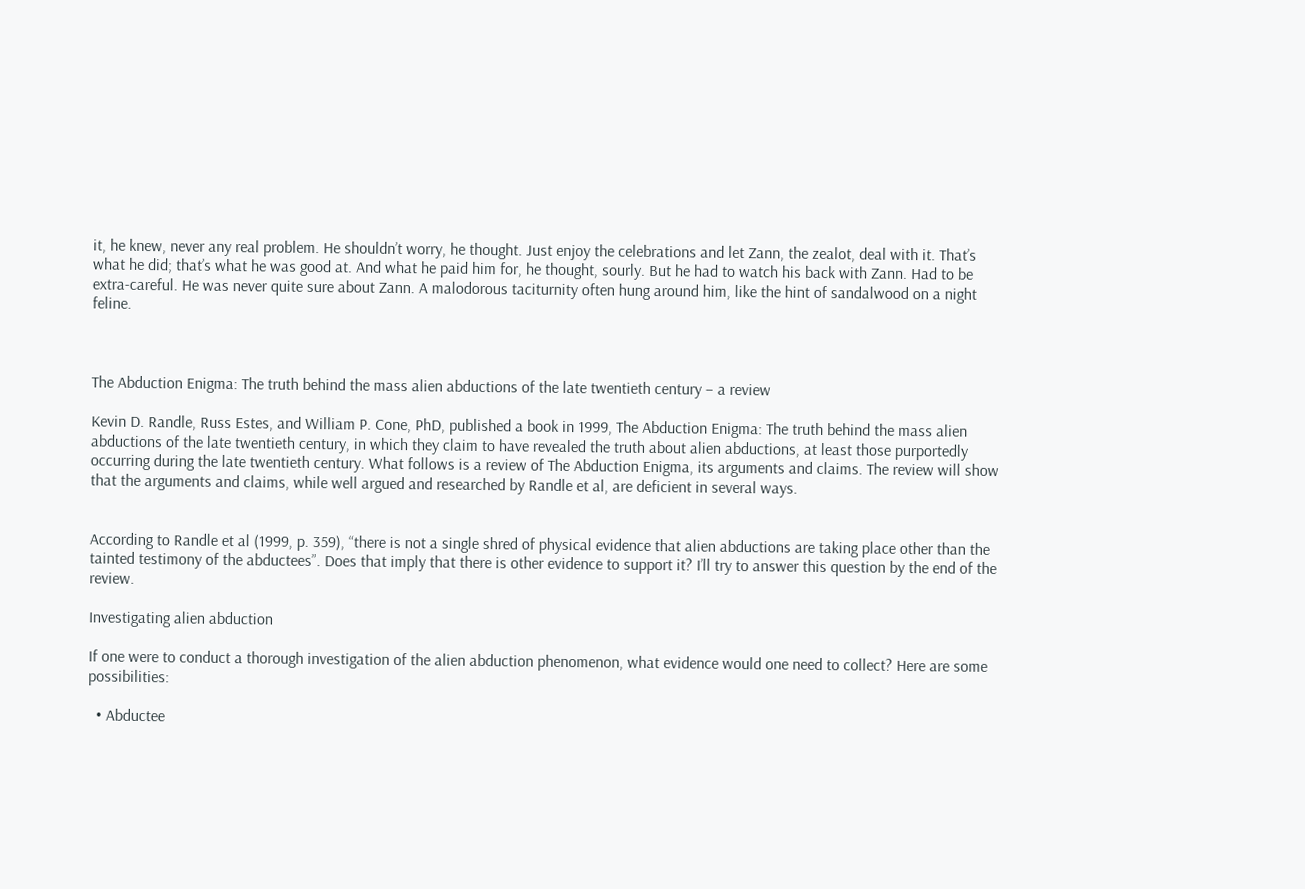it, he knew, never any real problem. He shouldn’t worry, he thought. Just enjoy the celebrations and let Zann, the zealot, deal with it. That’s what he did; that’s what he was good at. And what he paid him for, he thought, sourly. But he had to watch his back with Zann. Had to be extra-careful. He was never quite sure about Zann. A malodorous taciturnity often hung around him, like the hint of sandalwood on a night feline.



The Abduction Enigma: The truth behind the mass alien abductions of the late twentieth century – a review

Kevin D. Randle, Russ Estes, and William P. Cone, PhD, published a book in 1999, The Abduction Enigma: The truth behind the mass alien abductions of the late twentieth century, in which they claim to have revealed the truth about alien abductions, at least those purportedly occurring during the late twentieth century. What follows is a review of The Abduction Enigma, its arguments and claims. The review will show that the arguments and claims, while well argued and researched by Randle et al, are deficient in several ways.


According to Randle et al (1999, p. 359), “there is not a single shred of physical evidence that alien abductions are taking place other than the tainted testimony of the abductees”. Does that imply that there is other evidence to support it? I’ll try to answer this question by the end of the review.

Investigating alien abduction

If one were to conduct a thorough investigation of the alien abduction phenomenon, what evidence would one need to collect? Here are some possibilities:

  • Abductee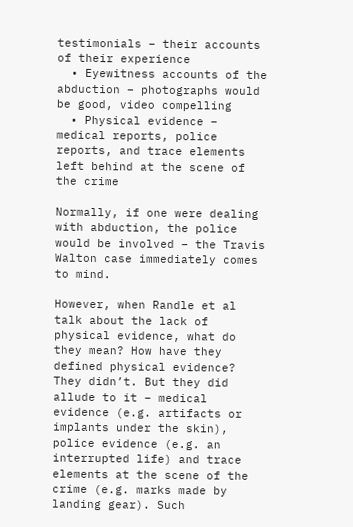testimonials – their accounts of their experience
  • Eyewitness accounts of the abduction – photographs would be good, video compelling
  • Physical evidence – medical reports, police reports, and trace elements left behind at the scene of the crime

Normally, if one were dealing with abduction, the police would be involved – the Travis Walton case immediately comes to mind.

However, when Randle et al talk about the lack of physical evidence, what do they mean? How have they defined physical evidence? They didn’t. But they did allude to it – medical evidence (e.g. artifacts or implants under the skin), police evidence (e.g. an interrupted life) and trace elements at the scene of the crime (e.g. marks made by landing gear). Such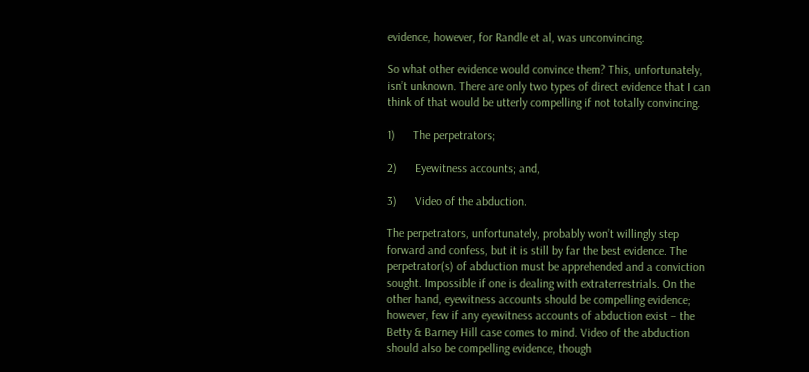evidence, however, for Randle et al, was unconvincing.

So what other evidence would convince them? This, unfortunately, isn’t unknown. There are only two types of direct evidence that I can think of that would be utterly compelling if not totally convincing.

1)      The perpetrators;

2)      Eyewitness accounts; and,

3)      Video of the abduction.

The perpetrators, unfortunately, probably won’t willingly step forward and confess, but it is still by far the best evidence. The perpetrator(s) of abduction must be apprehended and a conviction sought. Impossible if one is dealing with extraterrestrials. On the other hand, eyewitness accounts should be compelling evidence; however, few if any eyewitness accounts of abduction exist – the Betty & Barney Hill case comes to mind. Video of the abduction should also be compelling evidence, though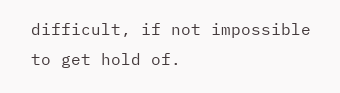difficult, if not impossible to get hold of.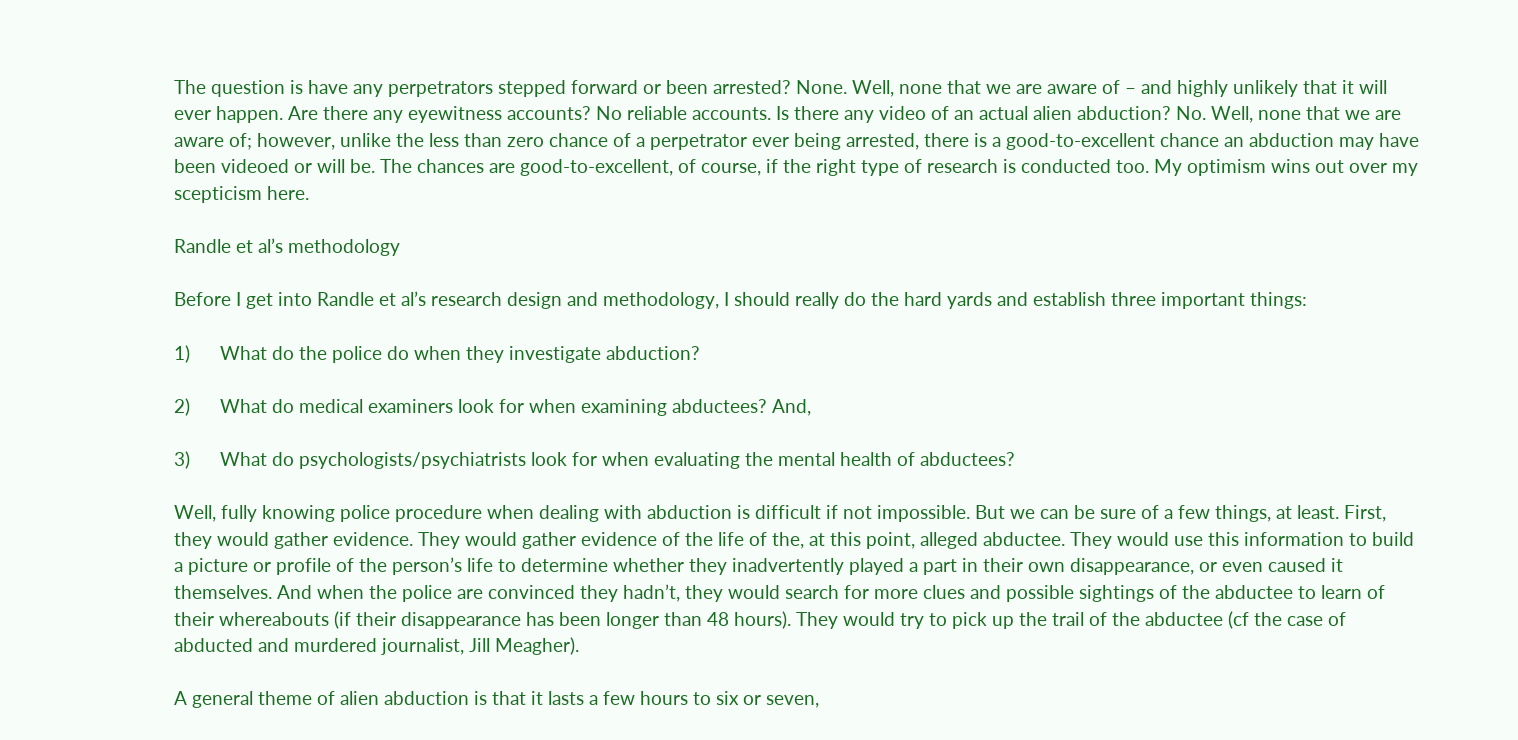The question is have any perpetrators stepped forward or been arrested? None. Well, none that we are aware of – and highly unlikely that it will ever happen. Are there any eyewitness accounts? No reliable accounts. Is there any video of an actual alien abduction? No. Well, none that we are aware of; however, unlike the less than zero chance of a perpetrator ever being arrested, there is a good-to-excellent chance an abduction may have been videoed or will be. The chances are good-to-excellent, of course, if the right type of research is conducted too. My optimism wins out over my scepticism here.

Randle et al’s methodology

Before I get into Randle et al’s research design and methodology, I should really do the hard yards and establish three important things:

1)      What do the police do when they investigate abduction?

2)      What do medical examiners look for when examining abductees? And,

3)      What do psychologists/psychiatrists look for when evaluating the mental health of abductees?

Well, fully knowing police procedure when dealing with abduction is difficult if not impossible. But we can be sure of a few things, at least. First, they would gather evidence. They would gather evidence of the life of the, at this point, alleged abductee. They would use this information to build a picture or profile of the person’s life to determine whether they inadvertently played a part in their own disappearance, or even caused it themselves. And when the police are convinced they hadn’t, they would search for more clues and possible sightings of the abductee to learn of their whereabouts (if their disappearance has been longer than 48 hours). They would try to pick up the trail of the abductee (cf the case of abducted and murdered journalist, Jill Meagher).

A general theme of alien abduction is that it lasts a few hours to six or seven,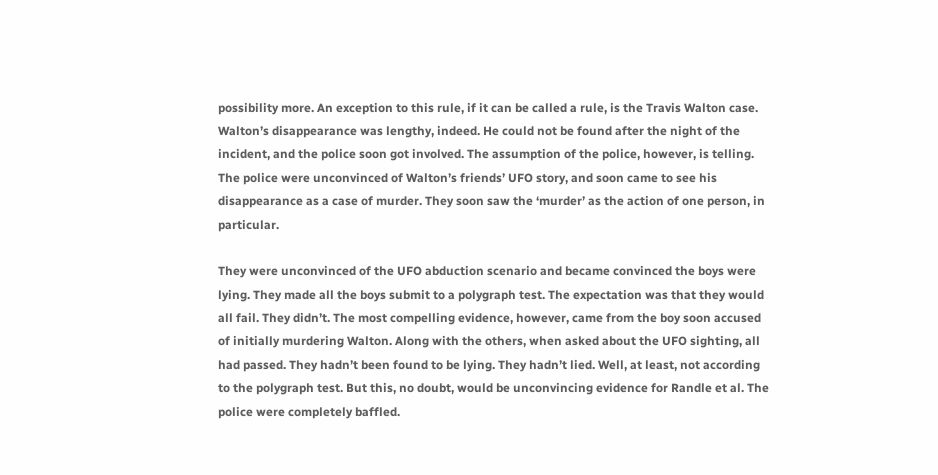possibility more. An exception to this rule, if it can be called a rule, is the Travis Walton case. Walton’s disappearance was lengthy, indeed. He could not be found after the night of the incident, and the police soon got involved. The assumption of the police, however, is telling. The police were unconvinced of Walton’s friends’ UFO story, and soon came to see his disappearance as a case of murder. They soon saw the ‘murder’ as the action of one person, in particular.

They were unconvinced of the UFO abduction scenario and became convinced the boys were lying. They made all the boys submit to a polygraph test. The expectation was that they would all fail. They didn’t. The most compelling evidence, however, came from the boy soon accused of initially murdering Walton. Along with the others, when asked about the UFO sighting, all had passed. They hadn’t been found to be lying. They hadn’t lied. Well, at least, not according to the polygraph test. But this, no doubt, would be unconvincing evidence for Randle et al. The police were completely baffled.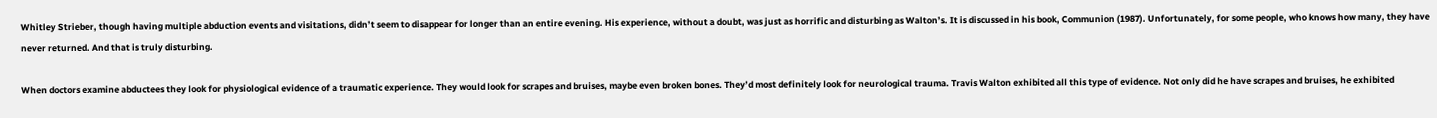Whitley Strieber, though having multiple abduction events and visitations, didn’t seem to disappear for longer than an entire evening. His experience, without a doubt, was just as horrific and disturbing as Walton’s. It is discussed in his book, Communion (1987). Unfortunately, for some people, who knows how many, they have never returned. And that is truly disturbing.

When doctors examine abductees they look for physiological evidence of a traumatic experience. They would look for scrapes and bruises, maybe even broken bones. They’d most definitely look for neurological trauma. Travis Walton exhibited all this type of evidence. Not only did he have scrapes and bruises, he exhibited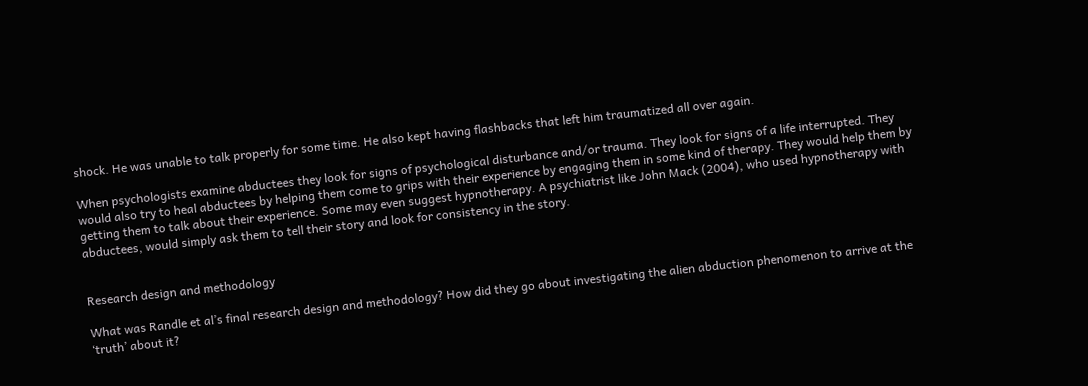shock. He was unable to talk properly for some time. He also kept having flashbacks that left him traumatized all over again.

When psychologists examine abductees they look for signs of psychological disturbance and/or trauma. They look for signs of a life interrupted. They would also try to heal abductees by helping them come to grips with their experience by engaging them in some kind of therapy. They would help them by getting them to talk about their experience. Some may even suggest hypnotherapy. A psychiatrist like John Mack (2004), who used hypnotherapy with abductees, would simply ask them to tell their story and look for consistency in the story.


Research design and methodology

What was Randle et al’s final research design and methodology? How did they go about investigating the alien abduction phenomenon to arrive at the ‘truth’ about it?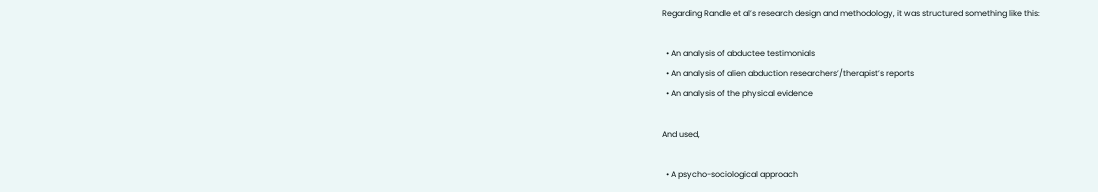Regarding Randle et al’s research design and methodology, it was structured something like this:

  • An analysis of abductee testimonials
  • An analysis of alien abduction researchers’/therapist’s reports
  • An analysis of the physical evidence

And used,

  • A psycho-sociological approach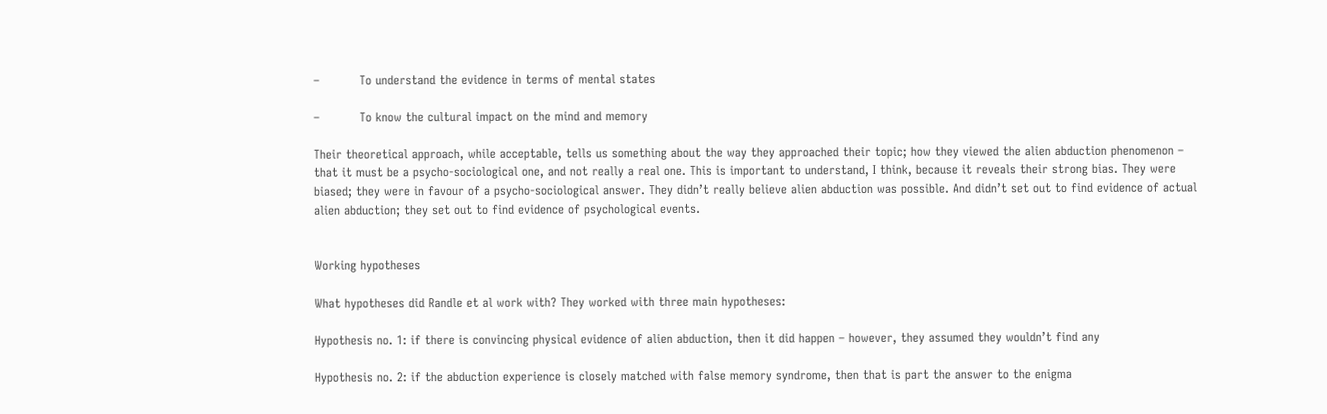–          To understand the evidence in terms of mental states

–          To know the cultural impact on the mind and memory

Their theoretical approach, while acceptable, tells us something about the way they approached their topic; how they viewed the alien abduction phenomenon – that it must be a psycho-sociological one, and not really a real one. This is important to understand, I think, because it reveals their strong bias. They were biased; they were in favour of a psycho-sociological answer. They didn’t really believe alien abduction was possible. And didn’t set out to find evidence of actual alien abduction; they set out to find evidence of psychological events.


Working hypotheses

What hypotheses did Randle et al work with? They worked with three main hypotheses:

Hypothesis no. 1: if there is convincing physical evidence of alien abduction, then it did happen – however, they assumed they wouldn’t find any

Hypothesis no. 2: if the abduction experience is closely matched with false memory syndrome, then that is part the answer to the enigma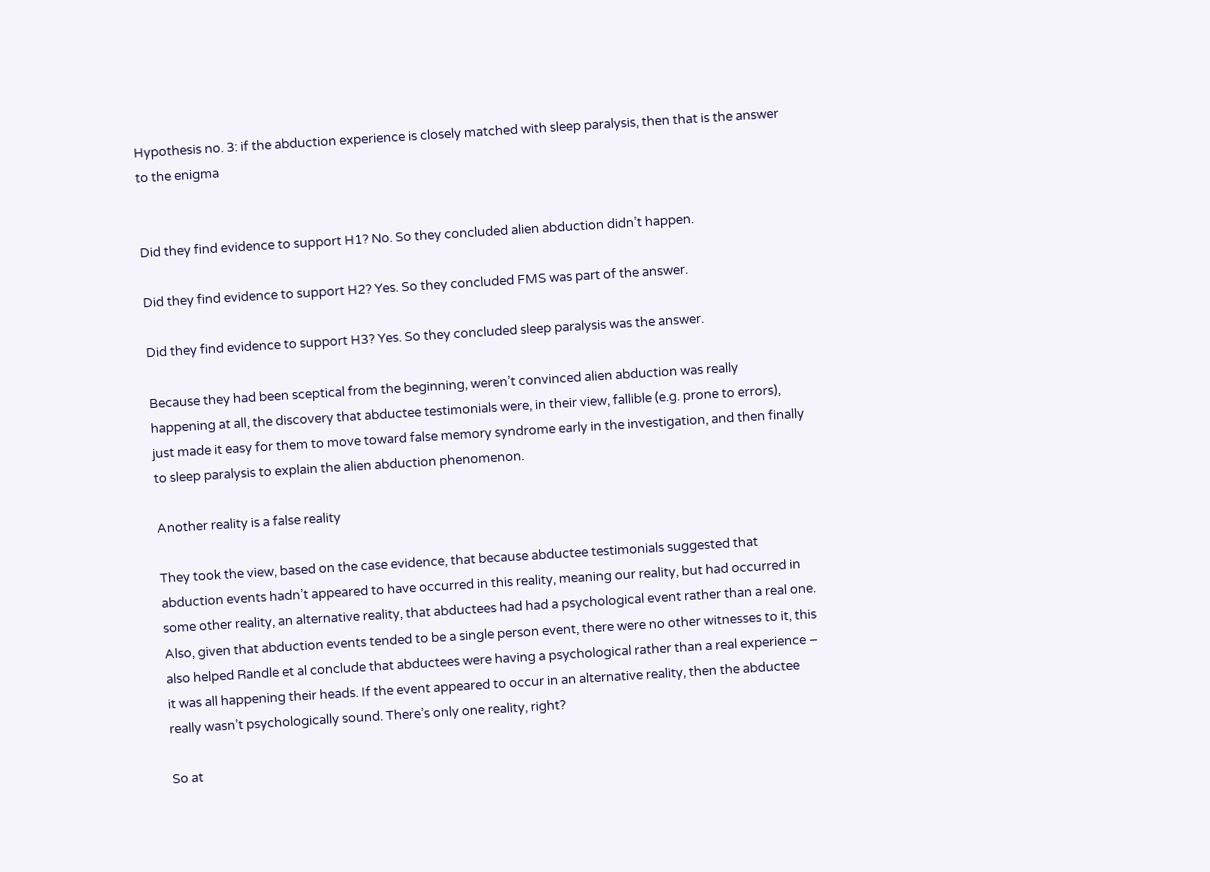Hypothesis no. 3: if the abduction experience is closely matched with sleep paralysis, then that is the answer to the enigma


Did they find evidence to support H1? No. So they concluded alien abduction didn’t happen.

Did they find evidence to support H2? Yes. So they concluded FMS was part of the answer.

Did they find evidence to support H3? Yes. So they concluded sleep paralysis was the answer.

Because they had been sceptical from the beginning, weren’t convinced alien abduction was really happening at all, the discovery that abductee testimonials were, in their view, fallible (e.g. prone to errors), just made it easy for them to move toward false memory syndrome early in the investigation, and then finally to sleep paralysis to explain the alien abduction phenomenon.

Another reality is a false reality

They took the view, based on the case evidence, that because abductee testimonials suggested that abduction events hadn’t appeared to have occurred in this reality, meaning our reality, but had occurred in some other reality, an alternative reality, that abductees had had a psychological event rather than a real one. Also, given that abduction events tended to be a single person event, there were no other witnesses to it, this also helped Randle et al conclude that abductees were having a psychological rather than a real experience – it was all happening their heads. If the event appeared to occur in an alternative reality, then the abductee really wasn’t psychologically sound. There’s only one reality, right?

So at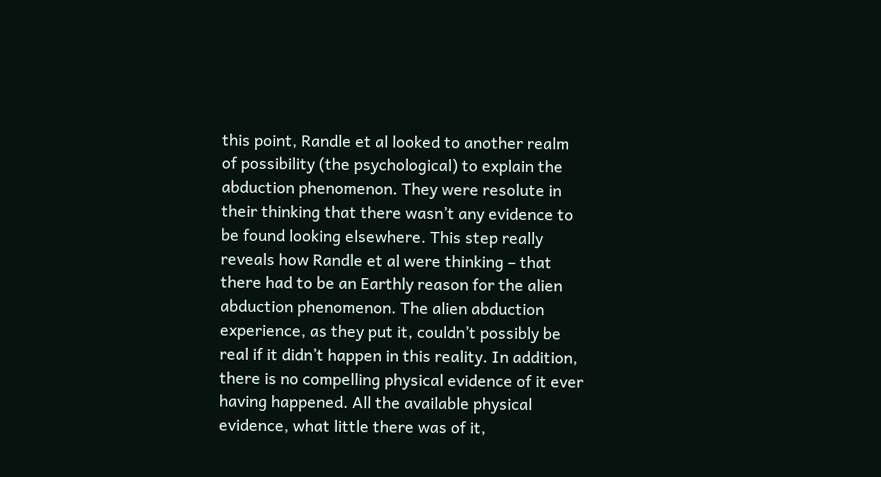this point, Randle et al looked to another realm of possibility (the psychological) to explain the abduction phenomenon. They were resolute in their thinking that there wasn’t any evidence to be found looking elsewhere. This step really reveals how Randle et al were thinking – that there had to be an Earthly reason for the alien abduction phenomenon. The alien abduction experience, as they put it, couldn’t possibly be real if it didn’t happen in this reality. In addition, there is no compelling physical evidence of it ever having happened. All the available physical evidence, what little there was of it,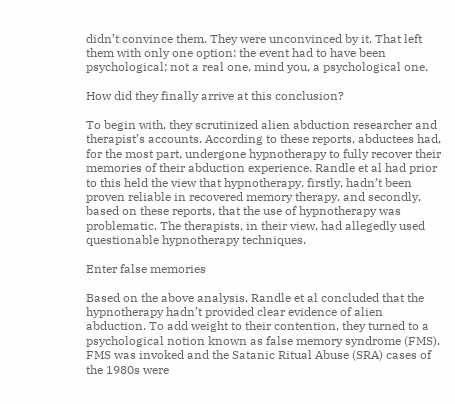didn’t convince them. They were unconvinced by it. That left them with only one option: the event had to have been psychological; not a real one, mind you, a psychological one.

How did they finally arrive at this conclusion?

To begin with, they scrutinized alien abduction researcher and therapist’s accounts. According to these reports, abductees had, for the most part, undergone hypnotherapy to fully recover their memories of their abduction experience. Randle et al had prior to this held the view that hypnotherapy, firstly, hadn’t been proven reliable in recovered memory therapy, and secondly, based on these reports, that the use of hypnotherapy was problematic. The therapists, in their view, had allegedly used questionable hypnotherapy techniques.

Enter false memories

Based on the above analysis, Randle et al concluded that the hypnotherapy hadn’t provided clear evidence of alien abduction. To add weight to their contention, they turned to a psychological notion known as false memory syndrome (FMS). FMS was invoked and the Satanic Ritual Abuse (SRA) cases of the 1980s were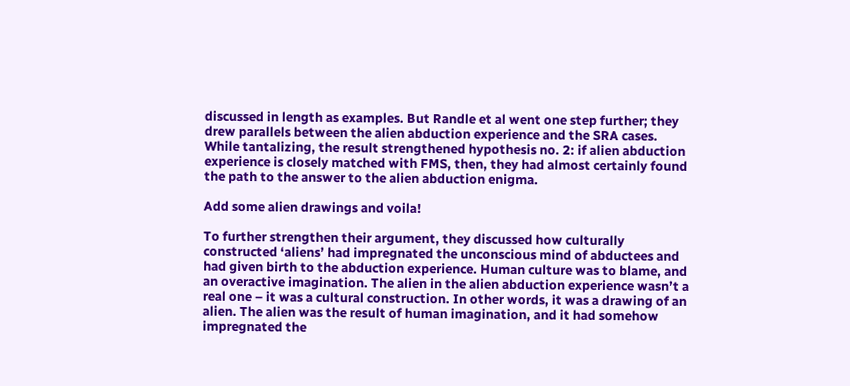discussed in length as examples. But Randle et al went one step further; they drew parallels between the alien abduction experience and the SRA cases. While tantalizing, the result strengthened hypothesis no. 2: if alien abduction experience is closely matched with FMS, then, they had almost certainly found the path to the answer to the alien abduction enigma.

Add some alien drawings and voila!

To further strengthen their argument, they discussed how culturally constructed ‘aliens’ had impregnated the unconscious mind of abductees and had given birth to the abduction experience. Human culture was to blame, and an overactive imagination. The alien in the alien abduction experience wasn’t a real one – it was a cultural construction. In other words, it was a drawing of an alien. The alien was the result of human imagination, and it had somehow impregnated the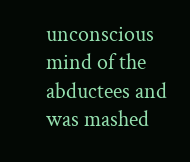unconscious mind of the abductees and was mashed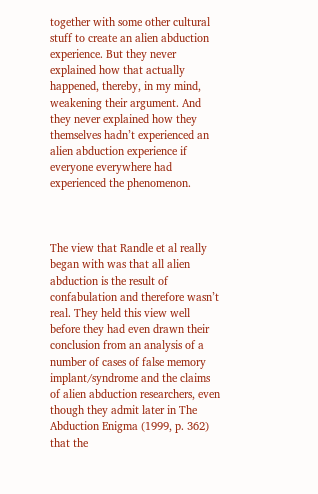together with some other cultural stuff to create an alien abduction experience. But they never explained how that actually happened, thereby, in my mind, weakening their argument. And they never explained how they themselves hadn’t experienced an alien abduction experience if everyone everywhere had experienced the phenomenon.



The view that Randle et al really began with was that all alien abduction is the result of confabulation and therefore wasn’t real. They held this view well before they had even drawn their conclusion from an analysis of a number of cases of false memory implant/syndrome and the claims of alien abduction researchers, even though they admit later in The Abduction Enigma (1999, p. 362) that the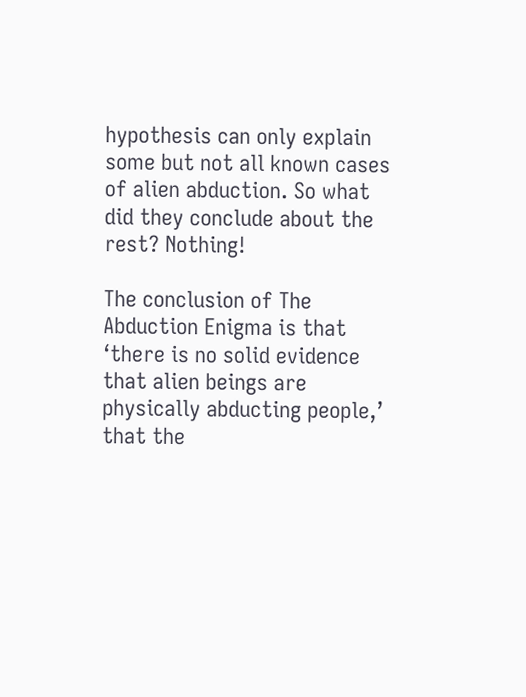hypothesis can only explain some but not all known cases of alien abduction. So what did they conclude about the rest? Nothing!

The conclusion of The Abduction Enigma is that ‘there is no solid evidence that alien beings are physically abducting people,’ that the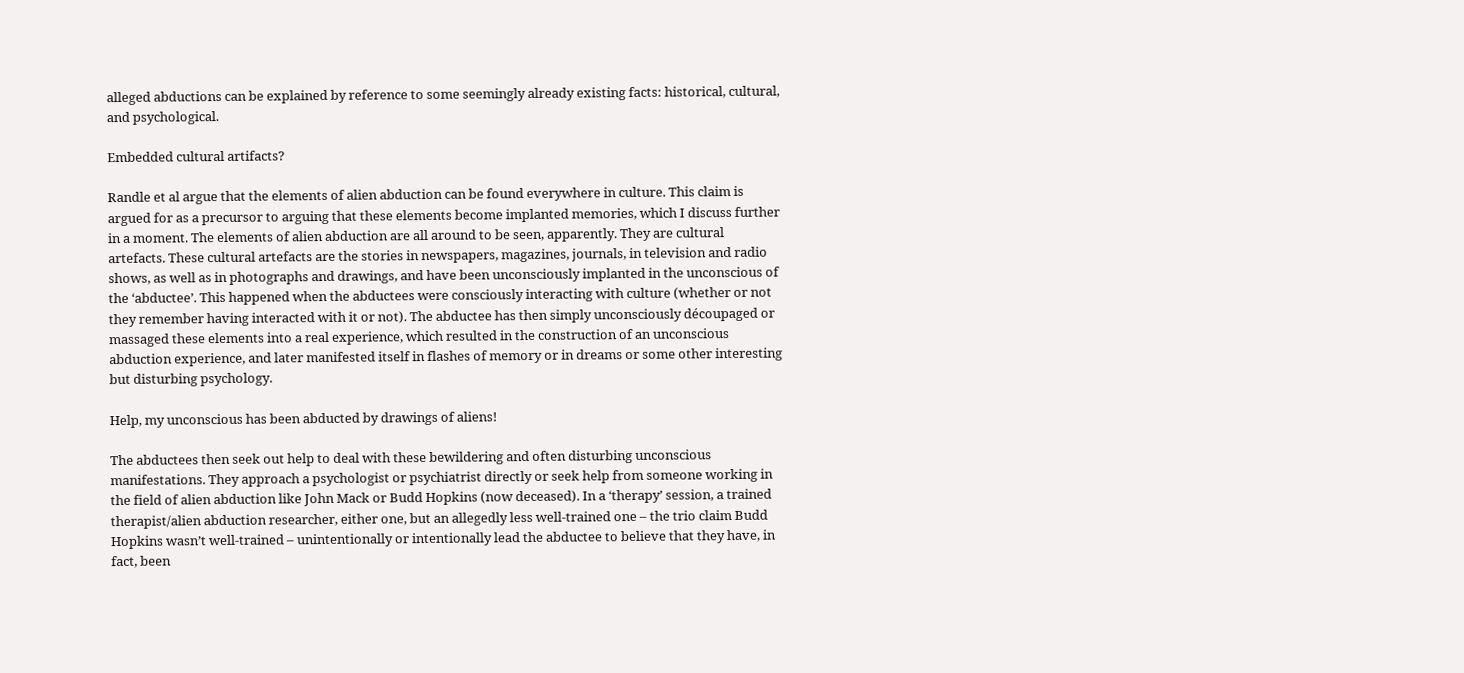alleged abductions can be explained by reference to some seemingly already existing facts: historical, cultural, and psychological.

Embedded cultural artifacts?

Randle et al argue that the elements of alien abduction can be found everywhere in culture. This claim is argued for as a precursor to arguing that these elements become implanted memories, which I discuss further in a moment. The elements of alien abduction are all around to be seen, apparently. They are cultural artefacts. These cultural artefacts are the stories in newspapers, magazines, journals, in television and radio shows, as well as in photographs and drawings, and have been unconsciously implanted in the unconscious of the ‘abductee’. This happened when the abductees were consciously interacting with culture (whether or not they remember having interacted with it or not). The abductee has then simply unconsciously découpaged or massaged these elements into a real experience, which resulted in the construction of an unconscious abduction experience, and later manifested itself in flashes of memory or in dreams or some other interesting but disturbing psychology.

Help, my unconscious has been abducted by drawings of aliens!

The abductees then seek out help to deal with these bewildering and often disturbing unconscious manifestations. They approach a psychologist or psychiatrist directly or seek help from someone working in the field of alien abduction like John Mack or Budd Hopkins (now deceased). In a ‘therapy’ session, a trained therapist/alien abduction researcher, either one, but an allegedly less well-trained one – the trio claim Budd Hopkins wasn’t well-trained – unintentionally or intentionally lead the abductee to believe that they have, in fact, been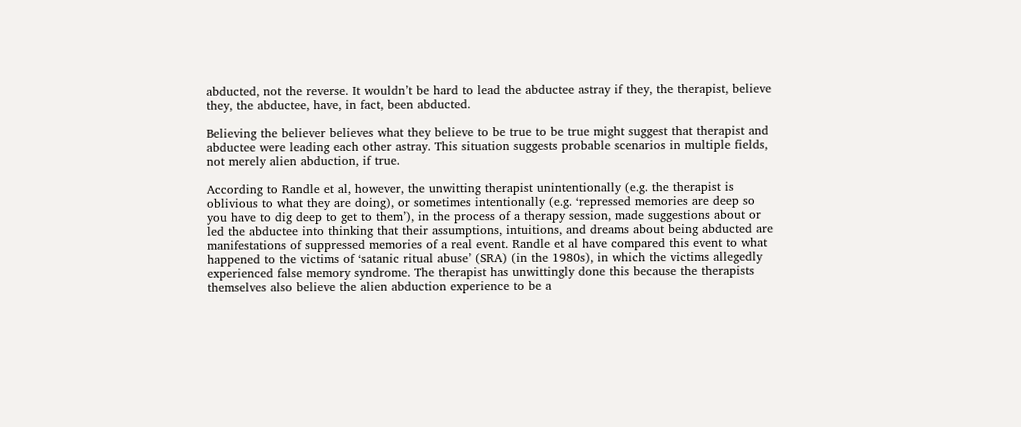abducted, not the reverse. It wouldn’t be hard to lead the abductee astray if they, the therapist, believe they, the abductee, have, in fact, been abducted.

Believing the believer believes what they believe to be true to be true might suggest that therapist and abductee were leading each other astray. This situation suggests probable scenarios in multiple fields, not merely alien abduction, if true.

According to Randle et al, however, the unwitting therapist unintentionally (e.g. the therapist is oblivious to what they are doing), or sometimes intentionally (e.g. ‘repressed memories are deep so you have to dig deep to get to them’), in the process of a therapy session, made suggestions about or led the abductee into thinking that their assumptions, intuitions, and dreams about being abducted are manifestations of suppressed memories of a real event. Randle et al have compared this event to what happened to the victims of ‘satanic ritual abuse’ (SRA) (in the 1980s), in which the victims allegedly experienced false memory syndrome. The therapist has unwittingly done this because the therapists themselves also believe the alien abduction experience to be a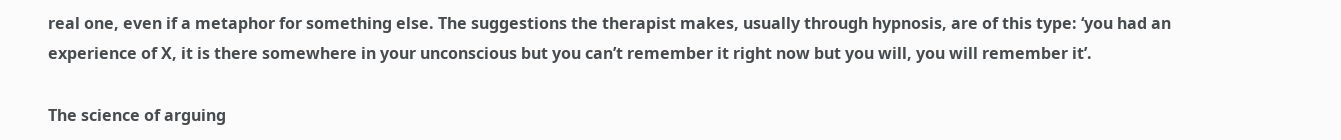real one, even if a metaphor for something else. The suggestions the therapist makes, usually through hypnosis, are of this type: ‘you had an experience of X, it is there somewhere in your unconscious but you can’t remember it right now but you will, you will remember it’.

The science of arguing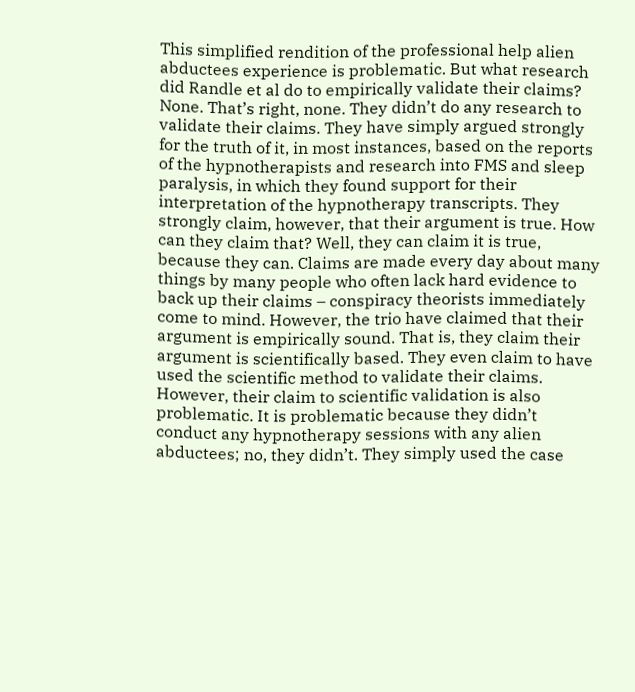This simplified rendition of the professional help alien abductees experience is problematic. But what research did Randle et al do to empirically validate their claims? None. That’s right, none. They didn’t do any research to validate their claims. They have simply argued strongly for the truth of it, in most instances, based on the reports of the hypnotherapists and research into FMS and sleep paralysis, in which they found support for their interpretation of the hypnotherapy transcripts. They strongly claim, however, that their argument is true. How can they claim that? Well, they can claim it is true, because they can. Claims are made every day about many things by many people who often lack hard evidence to back up their claims – conspiracy theorists immediately come to mind. However, the trio have claimed that their argument is empirically sound. That is, they claim their argument is scientifically based. They even claim to have used the scientific method to validate their claims. However, their claim to scientific validation is also problematic. It is problematic because they didn’t conduct any hypnotherapy sessions with any alien abductees; no, they didn’t. They simply used the case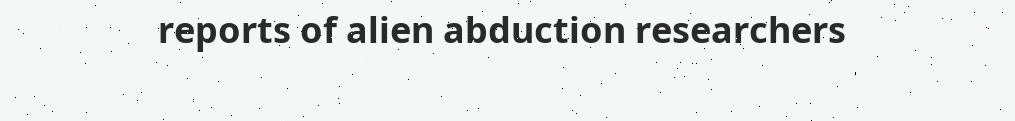reports of alien abduction researchers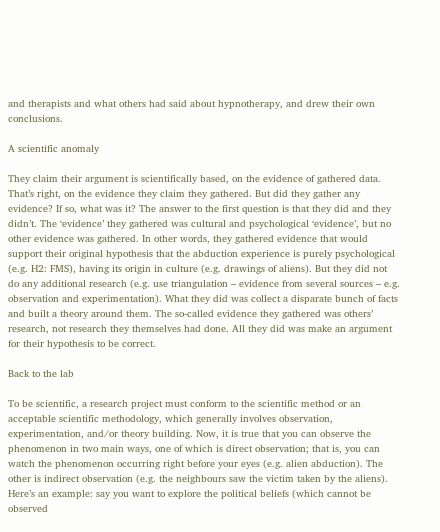and therapists and what others had said about hypnotherapy, and drew their own conclusions.

A scientific anomaly

They claim their argument is scientifically based, on the evidence of gathered data. That’s right, on the evidence they claim they gathered. But did they gather any evidence? If so, what was it? The answer to the first question is that they did and they didn’t. The ‘evidence’ they gathered was cultural and psychological ‘evidence’, but no other evidence was gathered. In other words, they gathered evidence that would support their original hypothesis that the abduction experience is purely psychological (e.g. H2: FMS), having its origin in culture (e.g. drawings of aliens). But they did not do any additional research (e.g. use triangulation – evidence from several sources – e.g. observation and experimentation). What they did was collect a disparate bunch of facts and built a theory around them. The so-called evidence they gathered was others’ research, not research they themselves had done. All they did was make an argument for their hypothesis to be correct.

Back to the lab

To be scientific, a research project must conform to the scientific method or an acceptable scientific methodology, which generally involves observation, experimentation, and/or theory building. Now, it is true that you can observe the phenomenon in two main ways, one of which is direct observation; that is, you can watch the phenomenon occurring right before your eyes (e.g. alien abduction). The other is indirect observation (e.g. the neighbours saw the victim taken by the aliens). Here’s an example: say you want to explore the political beliefs (which cannot be observed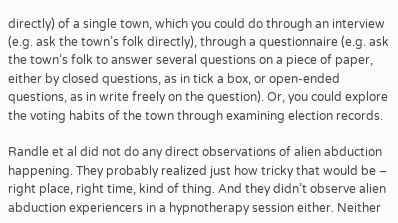directly) of a single town, which you could do through an interview (e.g. ask the town’s folk directly), through a questionnaire (e.g. ask the town’s folk to answer several questions on a piece of paper, either by closed questions, as in tick a box, or open-ended questions, as in write freely on the question). Or, you could explore the voting habits of the town through examining election records.

Randle et al did not do any direct observations of alien abduction happening. They probably realized just how tricky that would be – right place, right time, kind of thing. And they didn’t observe alien abduction experiencers in a hypnotherapy session either. Neither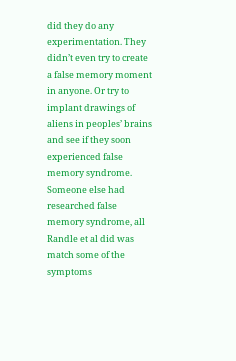did they do any experimentation. They didn’t even try to create a false memory moment in anyone. Or try to implant drawings of aliens in peoples’ brains and see if they soon experienced false memory syndrome. Someone else had researched false memory syndrome, all Randle et al did was match some of the symptoms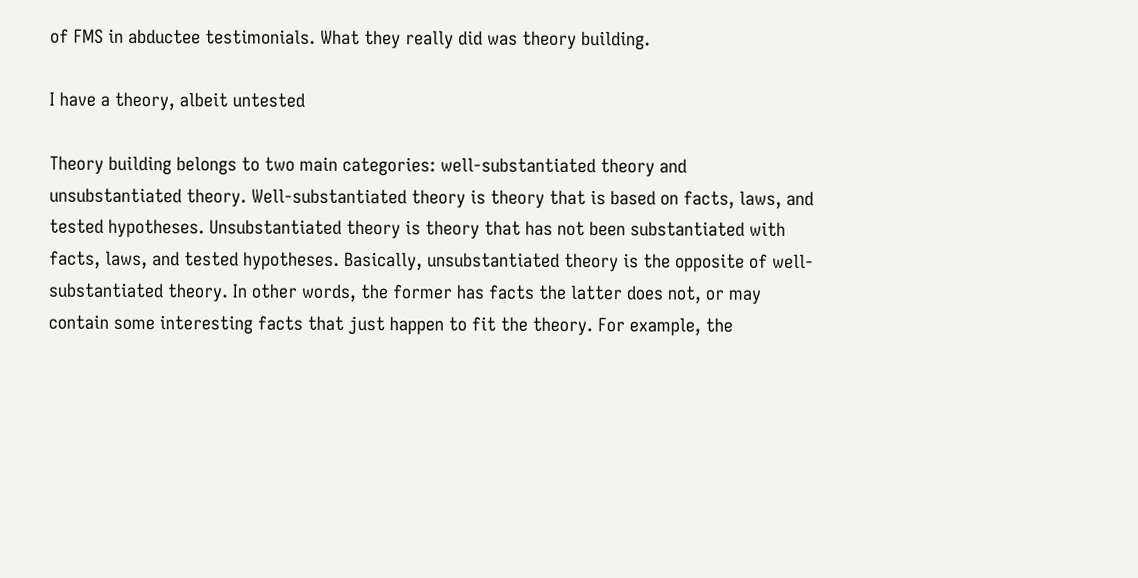of FMS in abductee testimonials. What they really did was theory building.

I have a theory, albeit untested

Theory building belongs to two main categories: well-substantiated theory and unsubstantiated theory. Well-substantiated theory is theory that is based on facts, laws, and tested hypotheses. Unsubstantiated theory is theory that has not been substantiated with facts, laws, and tested hypotheses. Basically, unsubstantiated theory is the opposite of well-substantiated theory. In other words, the former has facts the latter does not, or may contain some interesting facts that just happen to fit the theory. For example, the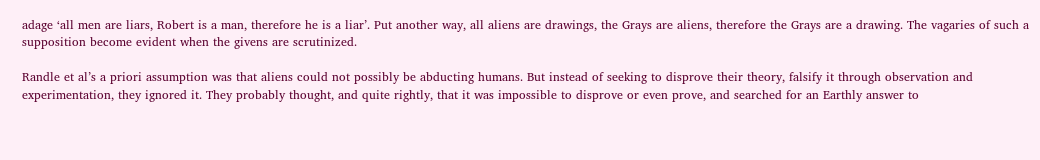adage ‘all men are liars, Robert is a man, therefore he is a liar’. Put another way, all aliens are drawings, the Grays are aliens, therefore the Grays are a drawing. The vagaries of such a supposition become evident when the givens are scrutinized.

Randle et al’s a priori assumption was that aliens could not possibly be abducting humans. But instead of seeking to disprove their theory, falsify it through observation and experimentation, they ignored it. They probably thought, and quite rightly, that it was impossible to disprove or even prove, and searched for an Earthly answer to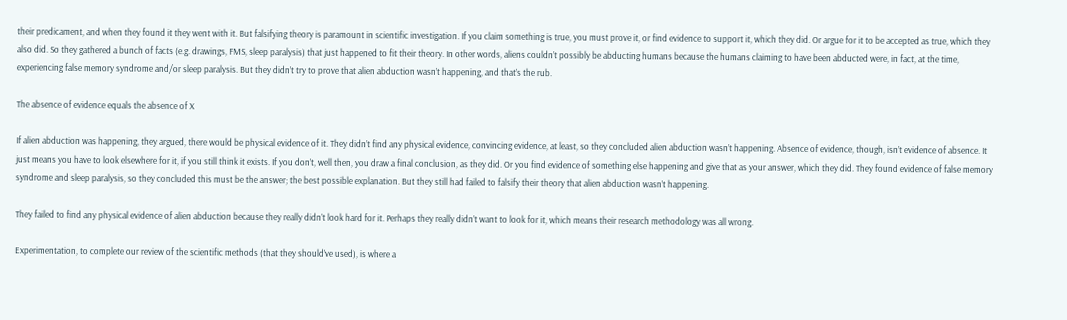their predicament, and when they found it they went with it. But falsifying theory is paramount in scientific investigation. If you claim something is true, you must prove it, or find evidence to support it, which they did. Or argue for it to be accepted as true, which they also did. So they gathered a bunch of facts (e.g. drawings, FMS, sleep paralysis) that just happened to fit their theory. In other words, aliens couldn’t possibly be abducting humans because the humans claiming to have been abducted were, in fact, at the time, experiencing false memory syndrome and/or sleep paralysis. But they didn’t try to prove that alien abduction wasn’t happening, and that’s the rub.

The absence of evidence equals the absence of X

If alien abduction was happening, they argued, there would be physical evidence of it. They didn’t find any physical evidence, convincing evidence, at least, so they concluded alien abduction wasn’t happening. Absence of evidence, though, isn’t evidence of absence. It just means you have to look elsewhere for it, if you still think it exists. If you don’t, well then, you draw a final conclusion, as they did. Or you find evidence of something else happening and give that as your answer, which they did. They found evidence of false memory syndrome and sleep paralysis, so they concluded this must be the answer; the best possible explanation. But they still had failed to falsify their theory that alien abduction wasn’t happening.

They failed to find any physical evidence of alien abduction because they really didn’t look hard for it. Perhaps they really didn’t want to look for it, which means their research methodology was all wrong.

Experimentation, to complete our review of the scientific methods (that they should’ve used), is where a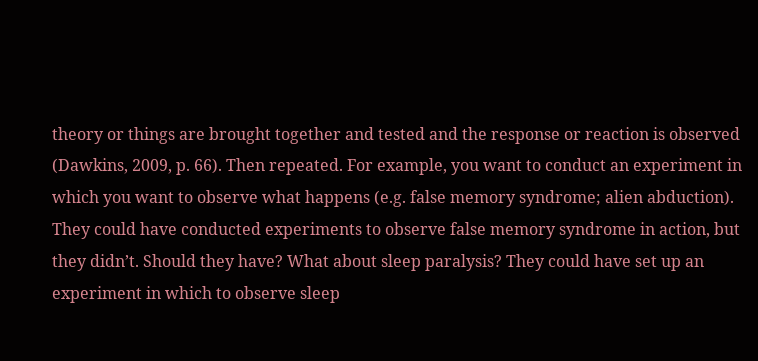theory or things are brought together and tested and the response or reaction is observed (Dawkins, 2009, p. 66). Then repeated. For example, you want to conduct an experiment in which you want to observe what happens (e.g. false memory syndrome; alien abduction). They could have conducted experiments to observe false memory syndrome in action, but they didn’t. Should they have? What about sleep paralysis? They could have set up an experiment in which to observe sleep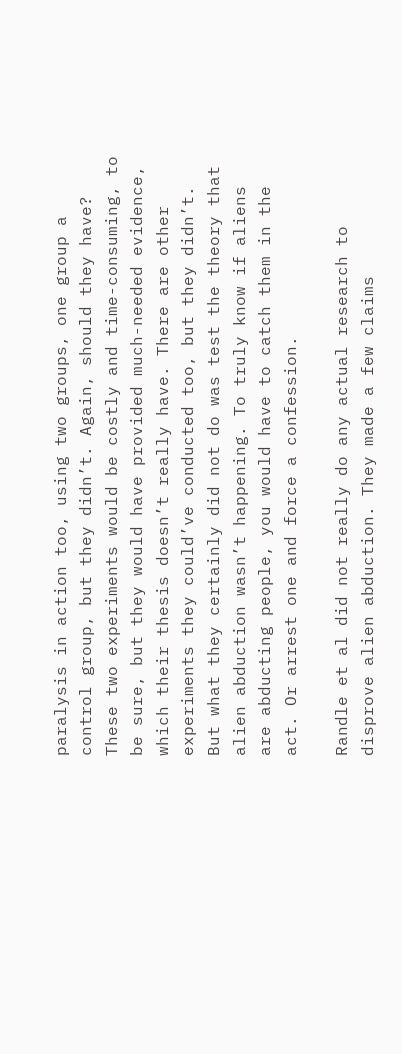paralysis in action too, using two groups, one group a control group, but they didn’t. Again, should they have? These two experiments would be costly and time-consuming, to be sure, but they would have provided much-needed evidence, which their thesis doesn’t really have. There are other experiments they could’ve conducted too, but they didn’t. But what they certainly did not do was test the theory that alien abduction wasn’t happening. To truly know if aliens are abducting people, you would have to catch them in the act. Or arrest one and force a confession.

Randle et al did not really do any actual research to disprove alien abduction. They made a few claims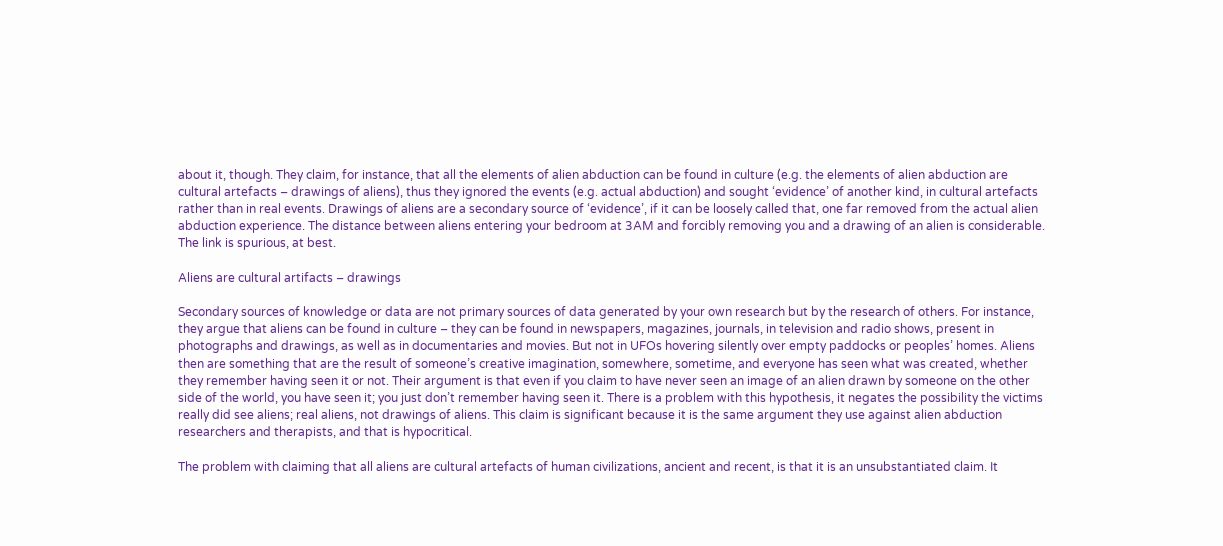about it, though. They claim, for instance, that all the elements of alien abduction can be found in culture (e.g. the elements of alien abduction are cultural artefacts – drawings of aliens), thus they ignored the events (e.g. actual abduction) and sought ‘evidence’ of another kind, in cultural artefacts rather than in real events. Drawings of aliens are a secondary source of ‘evidence’, if it can be loosely called that, one far removed from the actual alien abduction experience. The distance between aliens entering your bedroom at 3AM and forcibly removing you and a drawing of an alien is considerable. The link is spurious, at best.

Aliens are cultural artifacts – drawings

Secondary sources of knowledge or data are not primary sources of data generated by your own research but by the research of others. For instance, they argue that aliens can be found in culture – they can be found in newspapers, magazines, journals, in television and radio shows, present in photographs and drawings, as well as in documentaries and movies. But not in UFOs hovering silently over empty paddocks or peoples’ homes. Aliens then are something that are the result of someone’s creative imagination, somewhere, sometime, and everyone has seen what was created, whether they remember having seen it or not. Their argument is that even if you claim to have never seen an image of an alien drawn by someone on the other side of the world, you have seen it; you just don’t remember having seen it. There is a problem with this hypothesis, it negates the possibility the victims really did see aliens; real aliens, not drawings of aliens. This claim is significant because it is the same argument they use against alien abduction researchers and therapists, and that is hypocritical.

The problem with claiming that all aliens are cultural artefacts of human civilizations, ancient and recent, is that it is an unsubstantiated claim. It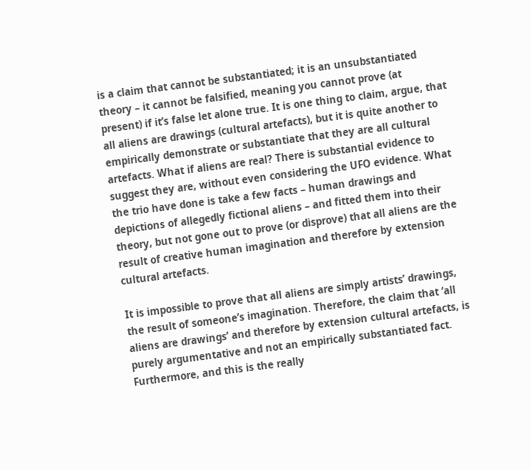is a claim that cannot be substantiated; it is an unsubstantiated theory – it cannot be falsified, meaning you cannot prove (at present) if it’s false let alone true. It is one thing to claim, argue, that all aliens are drawings (cultural artefacts), but it is quite another to empirically demonstrate or substantiate that they are all cultural artefacts. What if aliens are real? There is substantial evidence to suggest they are, without even considering the UFO evidence. What the trio have done is take a few facts – human drawings and depictions of allegedly fictional aliens – and fitted them into their theory, but not gone out to prove (or disprove) that all aliens are the result of creative human imagination and therefore by extension cultural artefacts.

It is impossible to prove that all aliens are simply artists’ drawings, the result of someone’s imagination. Therefore, the claim that ‘all aliens are drawings’ and therefore by extension cultural artefacts, is purely argumentative and not an empirically substantiated fact. Furthermore, and this is the really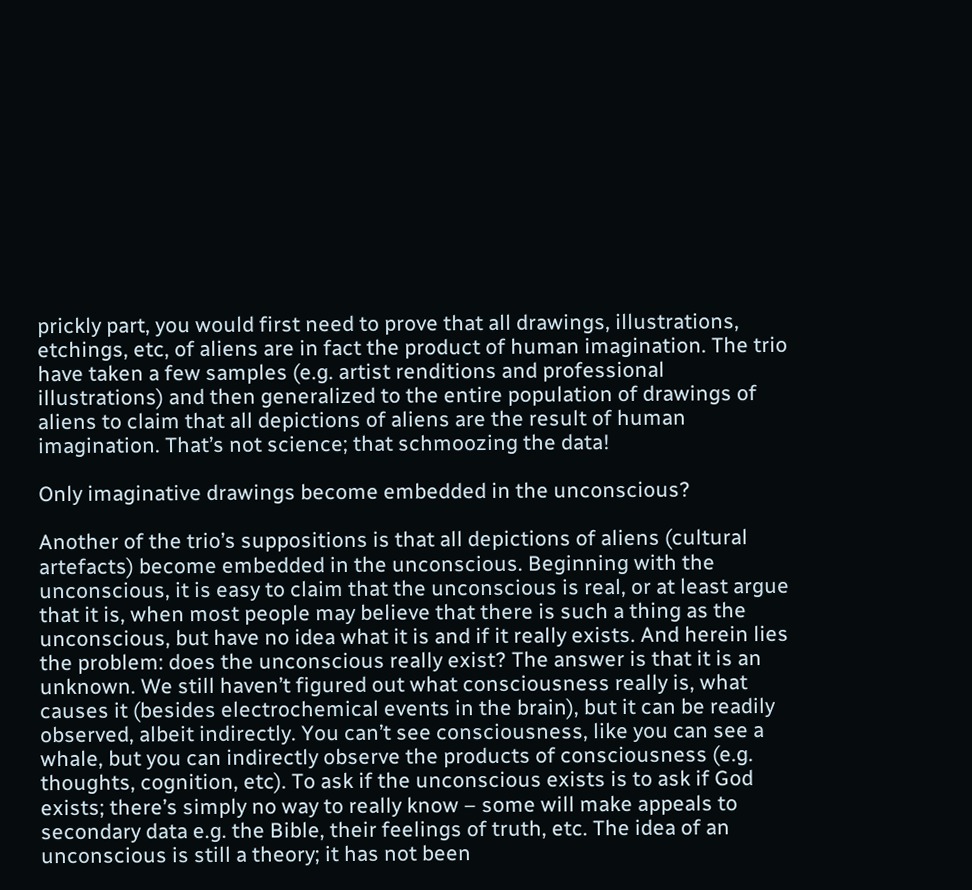prickly part, you would first need to prove that all drawings, illustrations, etchings, etc, of aliens are in fact the product of human imagination. The trio have taken a few samples (e.g. artist renditions and professional illustrations) and then generalized to the entire population of drawings of aliens to claim that all depictions of aliens are the result of human imagination. That’s not science; that schmoozing the data!

Only imaginative drawings become embedded in the unconscious?

Another of the trio’s suppositions is that all depictions of aliens (cultural artefacts) become embedded in the unconscious. Beginning with the unconscious, it is easy to claim that the unconscious is real, or at least argue that it is, when most people may believe that there is such a thing as the unconscious, but have no idea what it is and if it really exists. And herein lies the problem: does the unconscious really exist? The answer is that it is an unknown. We still haven’t figured out what consciousness really is, what causes it (besides electrochemical events in the brain), but it can be readily observed, albeit indirectly. You can’t see consciousness, like you can see a whale, but you can indirectly observe the products of consciousness (e.g. thoughts, cognition, etc). To ask if the unconscious exists is to ask if God exists; there’s simply no way to really know – some will make appeals to secondary data e.g. the Bible, their feelings of truth, etc. The idea of an unconscious is still a theory; it has not been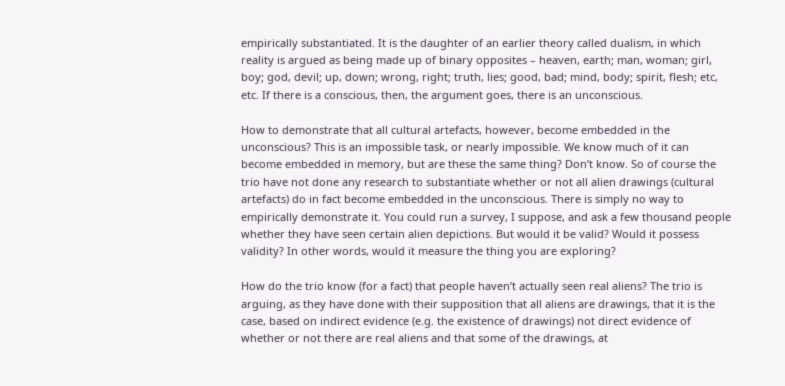empirically substantiated. It is the daughter of an earlier theory called dualism, in which reality is argued as being made up of binary opposites – heaven, earth; man, woman; girl, boy; god, devil; up, down; wrong, right; truth, lies; good, bad; mind, body; spirit, flesh; etc, etc. If there is a conscious, then, the argument goes, there is an unconscious.

How to demonstrate that all cultural artefacts, however, become embedded in the unconscious? This is an impossible task, or nearly impossible. We know much of it can become embedded in memory, but are these the same thing? Don’t know. So of course the trio have not done any research to substantiate whether or not all alien drawings (cultural artefacts) do in fact become embedded in the unconscious. There is simply no way to empirically demonstrate it. You could run a survey, I suppose, and ask a few thousand people whether they have seen certain alien depictions. But would it be valid? Would it possess validity? In other words, would it measure the thing you are exploring?

How do the trio know (for a fact) that people haven’t actually seen real aliens? The trio is arguing, as they have done with their supposition that all aliens are drawings, that it is the case, based on indirect evidence (e.g. the existence of drawings) not direct evidence of whether or not there are real aliens and that some of the drawings, at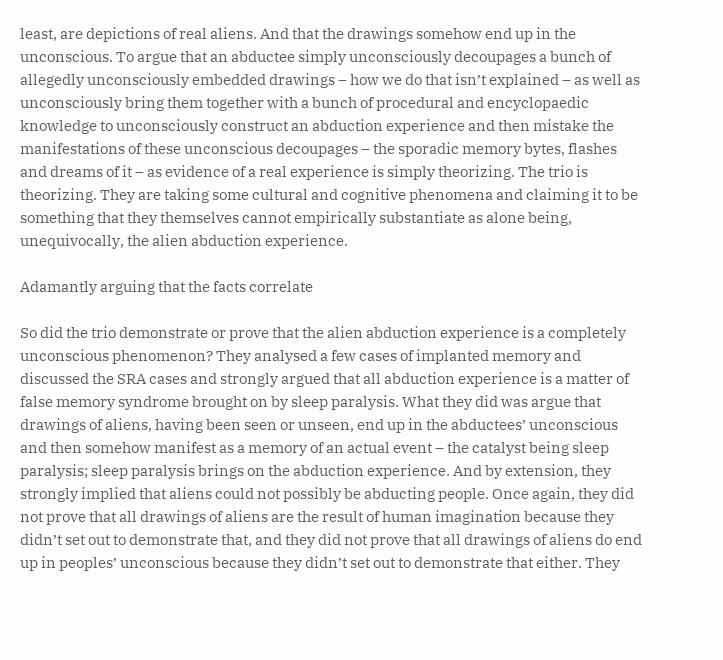least, are depictions of real aliens. And that the drawings somehow end up in the unconscious. To argue that an abductee simply unconsciously decoupages a bunch of allegedly unconsciously embedded drawings – how we do that isn’t explained – as well as unconsciously bring them together with a bunch of procedural and encyclopaedic knowledge to unconsciously construct an abduction experience and then mistake the manifestations of these unconscious decoupages – the sporadic memory bytes, flashes and dreams of it – as evidence of a real experience is simply theorizing. The trio is theorizing. They are taking some cultural and cognitive phenomena and claiming it to be something that they themselves cannot empirically substantiate as alone being, unequivocally, the alien abduction experience.

Adamantly arguing that the facts correlate

So did the trio demonstrate or prove that the alien abduction experience is a completely unconscious phenomenon? They analysed a few cases of implanted memory and discussed the SRA cases and strongly argued that all abduction experience is a matter of false memory syndrome brought on by sleep paralysis. What they did was argue that drawings of aliens, having been seen or unseen, end up in the abductees’ unconscious and then somehow manifest as a memory of an actual event – the catalyst being sleep paralysis; sleep paralysis brings on the abduction experience. And by extension, they strongly implied that aliens could not possibly be abducting people. Once again, they did not prove that all drawings of aliens are the result of human imagination because they didn’t set out to demonstrate that, and they did not prove that all drawings of aliens do end up in peoples’ unconscious because they didn’t set out to demonstrate that either. They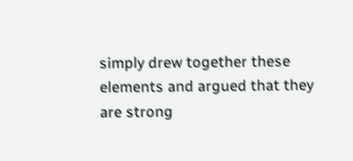simply drew together these elements and argued that they are strong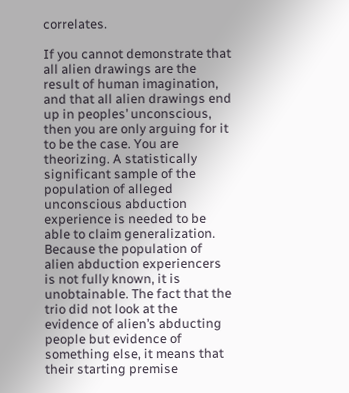correlates.

If you cannot demonstrate that all alien drawings are the result of human imagination, and that all alien drawings end up in peoples’ unconscious, then you are only arguing for it to be the case. You are theorizing. A statistically significant sample of the population of alleged unconscious abduction experience is needed to be able to claim generalization. Because the population of alien abduction experiencers is not fully known, it is unobtainable. The fact that the trio did not look at the evidence of alien’s abducting people but evidence of something else, it means that their starting premise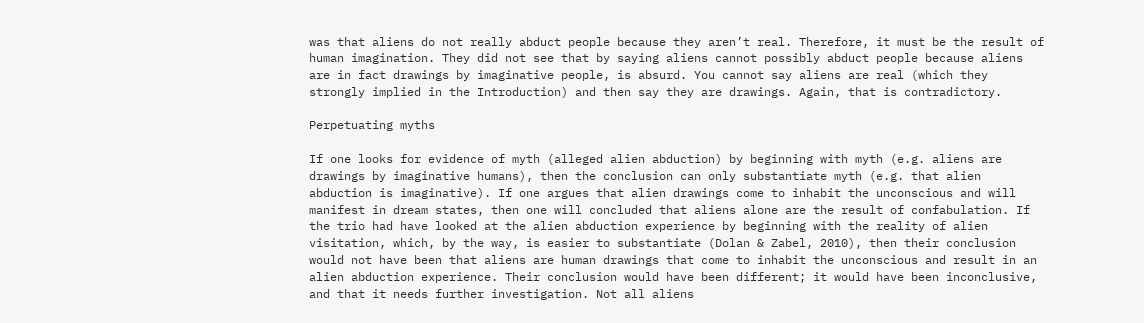was that aliens do not really abduct people because they aren’t real. Therefore, it must be the result of human imagination. They did not see that by saying aliens cannot possibly abduct people because aliens are in fact drawings by imaginative people, is absurd. You cannot say aliens are real (which they strongly implied in the Introduction) and then say they are drawings. Again, that is contradictory.

Perpetuating myths

If one looks for evidence of myth (alleged alien abduction) by beginning with myth (e.g. aliens are drawings by imaginative humans), then the conclusion can only substantiate myth (e.g. that alien abduction is imaginative). If one argues that alien drawings come to inhabit the unconscious and will manifest in dream states, then one will concluded that aliens alone are the result of confabulation. If the trio had have looked at the alien abduction experience by beginning with the reality of alien visitation, which, by the way, is easier to substantiate (Dolan & Zabel, 2010), then their conclusion would not have been that aliens are human drawings that come to inhabit the unconscious and result in an alien abduction experience. Their conclusion would have been different; it would have been inconclusive, and that it needs further investigation. Not all aliens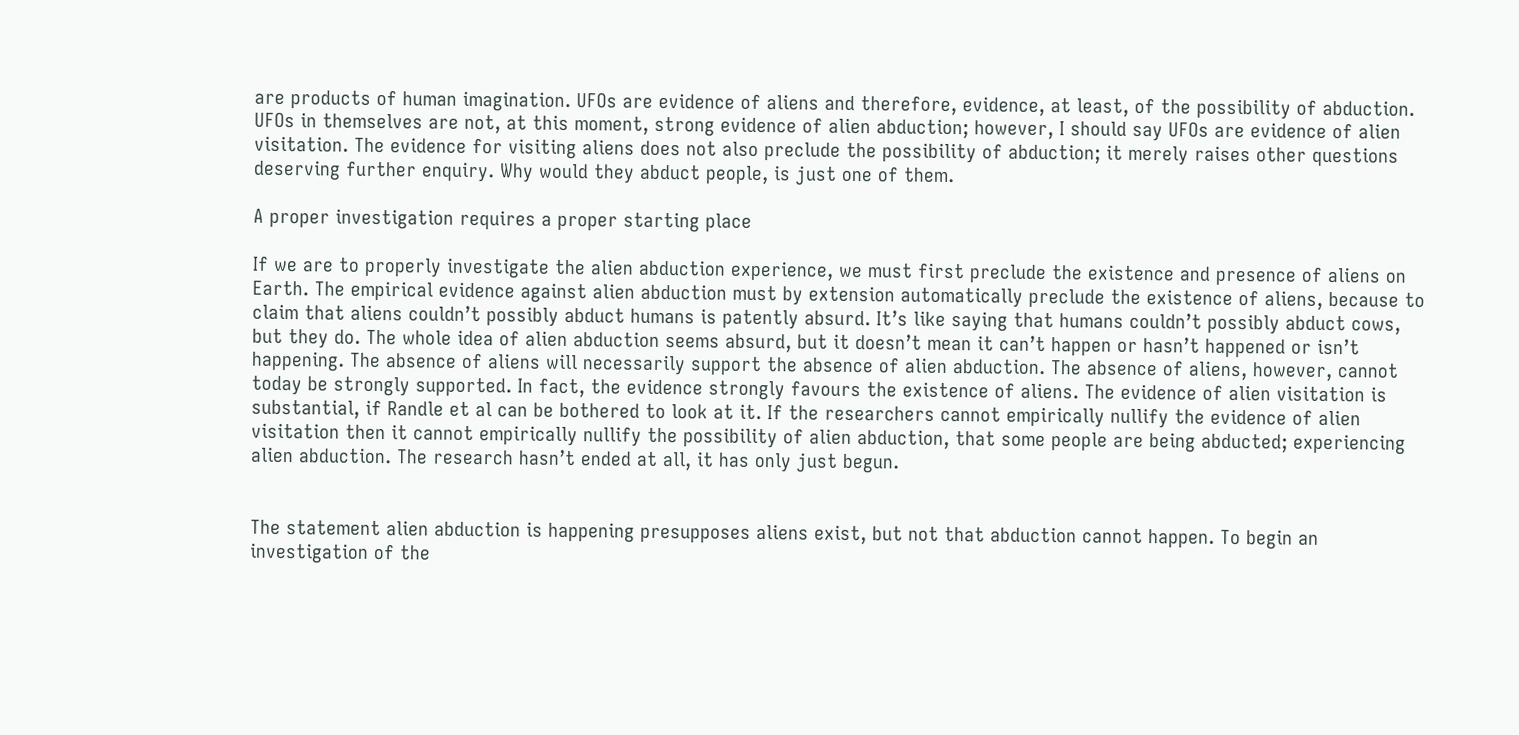are products of human imagination. UFOs are evidence of aliens and therefore, evidence, at least, of the possibility of abduction. UFOs in themselves are not, at this moment, strong evidence of alien abduction; however, I should say UFOs are evidence of alien visitation. The evidence for visiting aliens does not also preclude the possibility of abduction; it merely raises other questions deserving further enquiry. Why would they abduct people, is just one of them.

A proper investigation requires a proper starting place

If we are to properly investigate the alien abduction experience, we must first preclude the existence and presence of aliens on Earth. The empirical evidence against alien abduction must by extension automatically preclude the existence of aliens, because to claim that aliens couldn’t possibly abduct humans is patently absurd. It’s like saying that humans couldn’t possibly abduct cows, but they do. The whole idea of alien abduction seems absurd, but it doesn’t mean it can’t happen or hasn’t happened or isn’t happening. The absence of aliens will necessarily support the absence of alien abduction. The absence of aliens, however, cannot today be strongly supported. In fact, the evidence strongly favours the existence of aliens. The evidence of alien visitation is substantial, if Randle et al can be bothered to look at it. If the researchers cannot empirically nullify the evidence of alien visitation then it cannot empirically nullify the possibility of alien abduction, that some people are being abducted; experiencing alien abduction. The research hasn’t ended at all, it has only just begun.


The statement alien abduction is happening presupposes aliens exist, but not that abduction cannot happen. To begin an investigation of the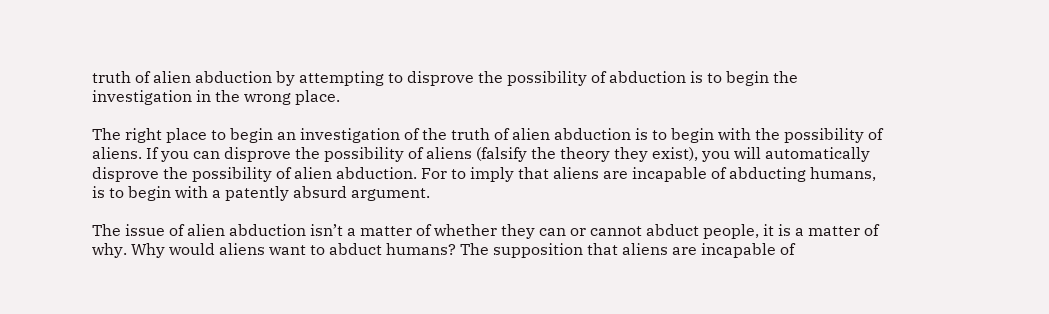truth of alien abduction by attempting to disprove the possibility of abduction is to begin the investigation in the wrong place.

The right place to begin an investigation of the truth of alien abduction is to begin with the possibility of aliens. If you can disprove the possibility of aliens (falsify the theory they exist), you will automatically disprove the possibility of alien abduction. For to imply that aliens are incapable of abducting humans, is to begin with a patently absurd argument.

The issue of alien abduction isn’t a matter of whether they can or cannot abduct people, it is a matter of why. Why would aliens want to abduct humans? The supposition that aliens are incapable of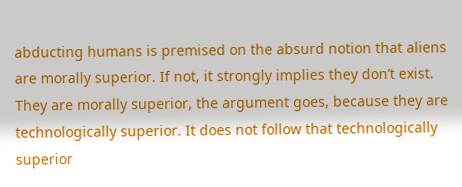abducting humans is premised on the absurd notion that aliens are morally superior. If not, it strongly implies they don’t exist. They are morally superior, the argument goes, because they are technologically superior. It does not follow that technologically superior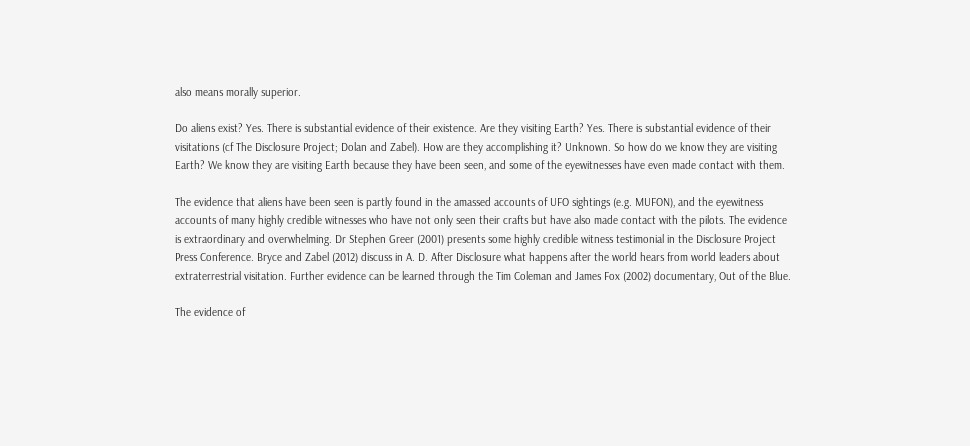also means morally superior.

Do aliens exist? Yes. There is substantial evidence of their existence. Are they visiting Earth? Yes. There is substantial evidence of their visitations (cf The Disclosure Project; Dolan and Zabel). How are they accomplishing it? Unknown. So how do we know they are visiting Earth? We know they are visiting Earth because they have been seen, and some of the eyewitnesses have even made contact with them.

The evidence that aliens have been seen is partly found in the amassed accounts of UFO sightings (e.g. MUFON), and the eyewitness accounts of many highly credible witnesses who have not only seen their crafts but have also made contact with the pilots. The evidence is extraordinary and overwhelming. Dr Stephen Greer (2001) presents some highly credible witness testimonial in the Disclosure Project Press Conference. Bryce and Zabel (2012) discuss in A. D. After Disclosure what happens after the world hears from world leaders about extraterrestrial visitation. Further evidence can be learned through the Tim Coleman and James Fox (2002) documentary, Out of the Blue.

The evidence of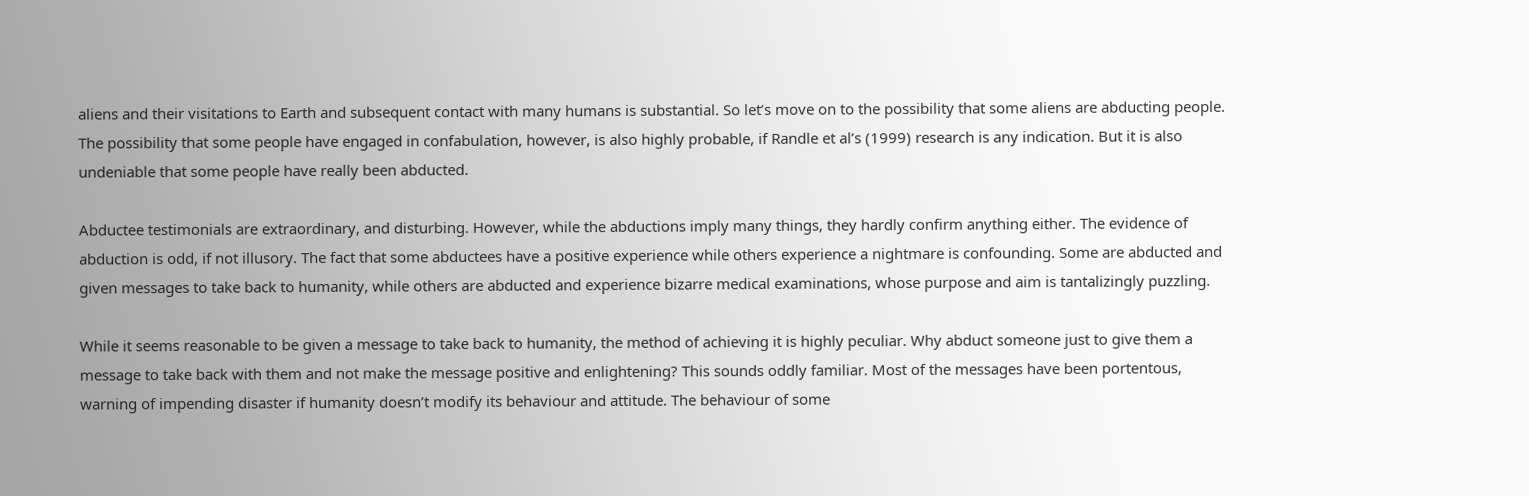aliens and their visitations to Earth and subsequent contact with many humans is substantial. So let’s move on to the possibility that some aliens are abducting people. The possibility that some people have engaged in confabulation, however, is also highly probable, if Randle et al’s (1999) research is any indication. But it is also undeniable that some people have really been abducted.

Abductee testimonials are extraordinary, and disturbing. However, while the abductions imply many things, they hardly confirm anything either. The evidence of abduction is odd, if not illusory. The fact that some abductees have a positive experience while others experience a nightmare is confounding. Some are abducted and given messages to take back to humanity, while others are abducted and experience bizarre medical examinations, whose purpose and aim is tantalizingly puzzling.

While it seems reasonable to be given a message to take back to humanity, the method of achieving it is highly peculiar. Why abduct someone just to give them a message to take back with them and not make the message positive and enlightening? This sounds oddly familiar. Most of the messages have been portentous, warning of impending disaster if humanity doesn’t modify its behaviour and attitude. The behaviour of some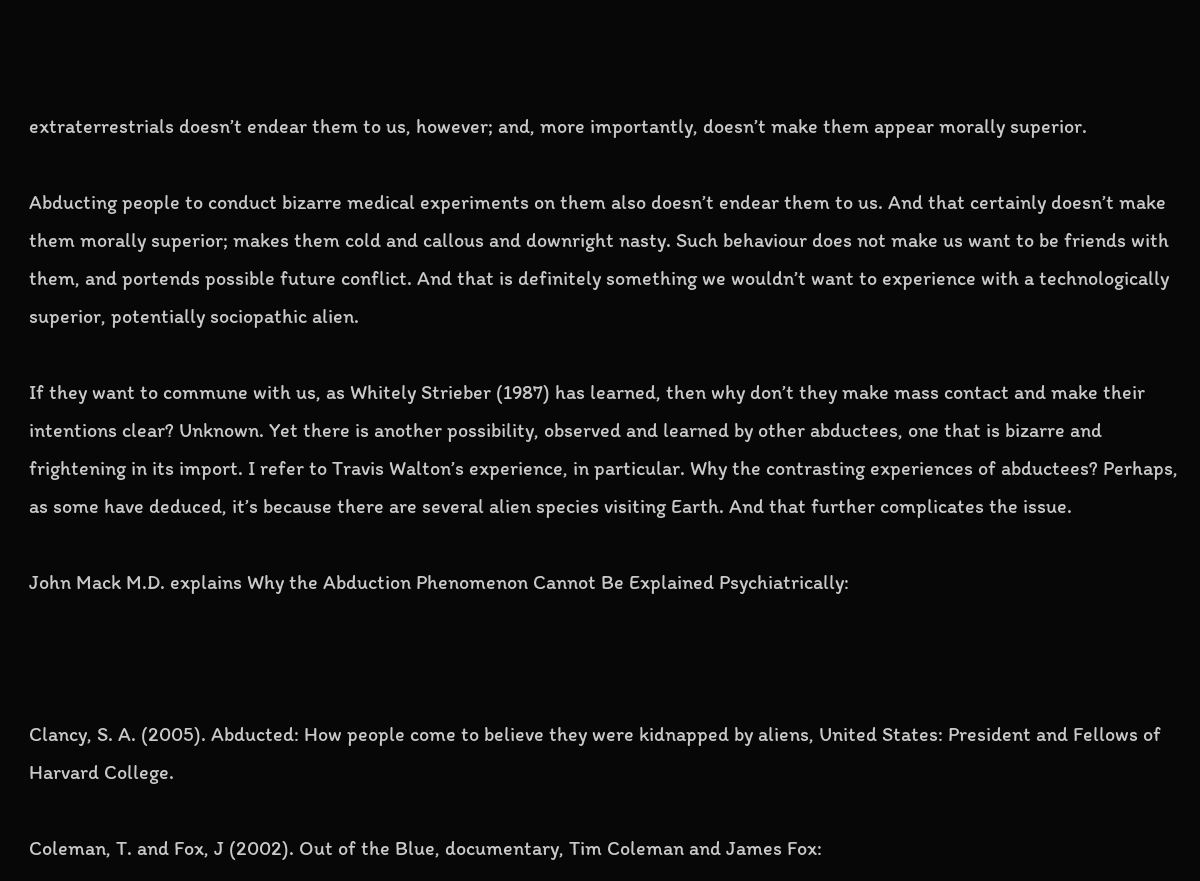extraterrestrials doesn’t endear them to us, however; and, more importantly, doesn’t make them appear morally superior.

Abducting people to conduct bizarre medical experiments on them also doesn’t endear them to us. And that certainly doesn’t make them morally superior; makes them cold and callous and downright nasty. Such behaviour does not make us want to be friends with them, and portends possible future conflict. And that is definitely something we wouldn’t want to experience with a technologically superior, potentially sociopathic alien.

If they want to commune with us, as Whitely Strieber (1987) has learned, then why don’t they make mass contact and make their intentions clear? Unknown. Yet there is another possibility, observed and learned by other abductees, one that is bizarre and frightening in its import. I refer to Travis Walton’s experience, in particular. Why the contrasting experiences of abductees? Perhaps, as some have deduced, it’s because there are several alien species visiting Earth. And that further complicates the issue.

John Mack M.D. explains Why the Abduction Phenomenon Cannot Be Explained Psychiatrically:



Clancy, S. A. (2005). Abducted: How people come to believe they were kidnapped by aliens, United States: President and Fellows of Harvard College.

Coleman, T. and Fox, J (2002). Out of the Blue, documentary, Tim Coleman and James Fox: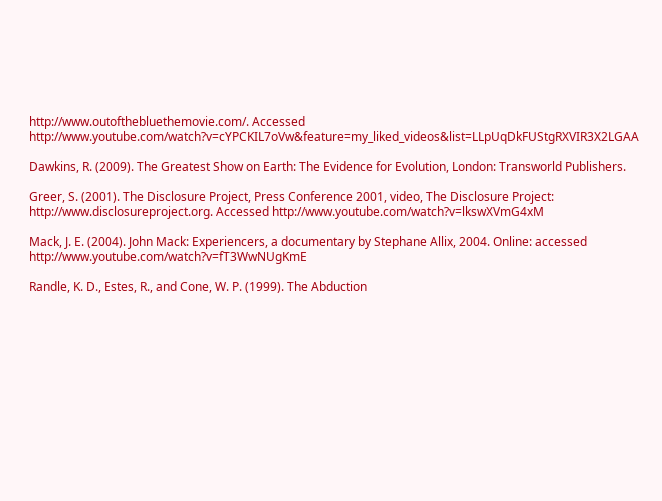http://www.outofthebluethemovie.com/. Accessed http://www.youtube.com/watch?v=cYPCKIL7oVw&feature=my_liked_videos&list=LLpUqDkFUStgRXVIR3X2LGAA

Dawkins, R. (2009). The Greatest Show on Earth: The Evidence for Evolution, London: Transworld Publishers.

Greer, S. (2001). The Disclosure Project, Press Conference 2001, video, The Disclosure Project: http://www.disclosureproject.org. Accessed http://www.youtube.com/watch?v=lkswXVmG4xM

Mack, J. E. (2004). John Mack: Experiencers, a documentary by Stephane Allix, 2004. Online: accessed http://www.youtube.com/watch?v=fT3WwNUgKmE

Randle, K. D., Estes, R., and Cone, W. P. (1999). The Abduction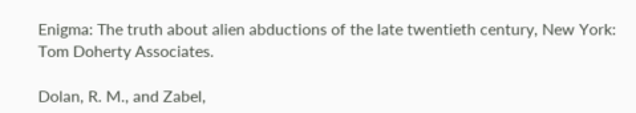Enigma: The truth about alien abductions of the late twentieth century, New York: Tom Doherty Associates.

Dolan, R. M., and Zabel,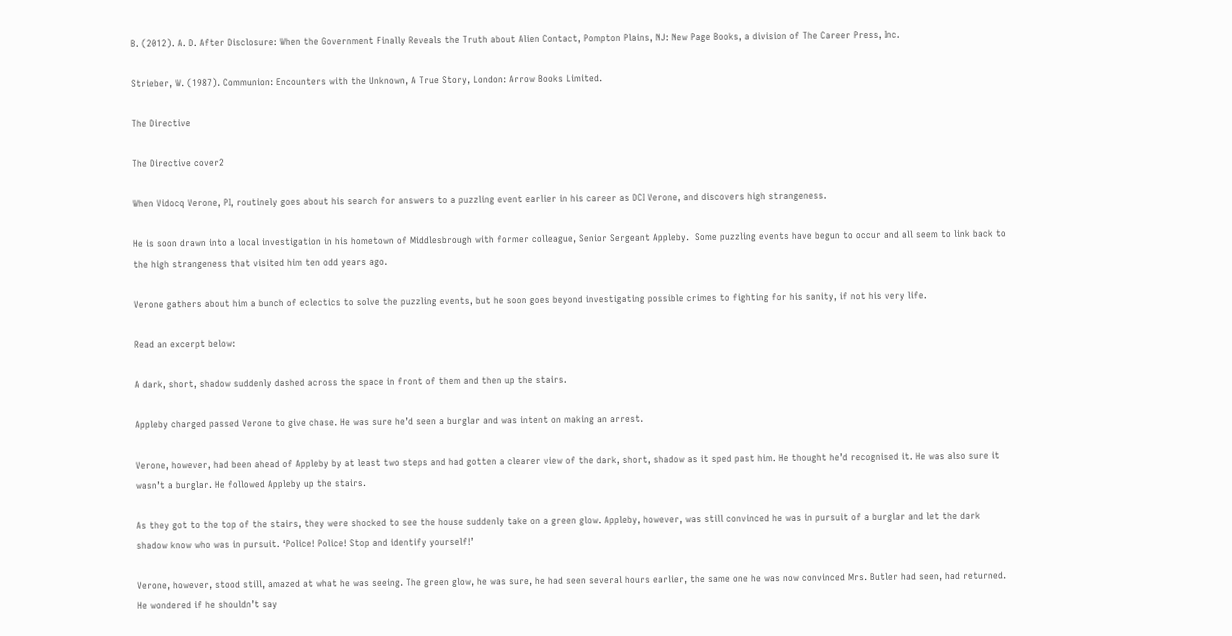B. (2012). A. D. After Disclosure: When the Government Finally Reveals the Truth about Alien Contact, Pompton Plains, NJ: New Page Books, a division of The Career Press, Inc.

Strieber, W. (1987). Communion: Encounters with the Unknown, A True Story, London: Arrow Books Limited.

The Directive

The Directive cover2

When Vidocq Verone, PI, routinely goes about his search for answers to a puzzling event earlier in his career as DCI Verone, and discovers high strangeness.

He is soon drawn into a local investigation in his hometown of Middlesbrough with former colleague, Senior Sergeant Appleby.  Some puzzling events have begun to occur and all seem to link back to the high strangeness that visited him ten odd years ago.

Verone gathers about him a bunch of eclectics to solve the puzzling events, but he soon goes beyond investigating possible crimes to fighting for his sanity, if not his very life.

Read an excerpt below:

A dark, short, shadow suddenly dashed across the space in front of them and then up the stairs.

Appleby charged passed Verone to give chase. He was sure he’d seen a burglar and was intent on making an arrest.

Verone, however, had been ahead of Appleby by at least two steps and had gotten a clearer view of the dark, short, shadow as it sped past him. He thought he’d recognised it. He was also sure it wasn’t a burglar. He followed Appleby up the stairs.

As they got to the top of the stairs, they were shocked to see the house suddenly take on a green glow. Appleby, however, was still convinced he was in pursuit of a burglar and let the dark shadow know who was in pursuit. ‘Police! Police! Stop and identify yourself!’

Verone, however, stood still, amazed at what he was seeing. The green glow, he was sure, he had seen several hours earlier, the same one he was now convinced Mrs. Butler had seen, had returned. He wondered if he shouldn’t say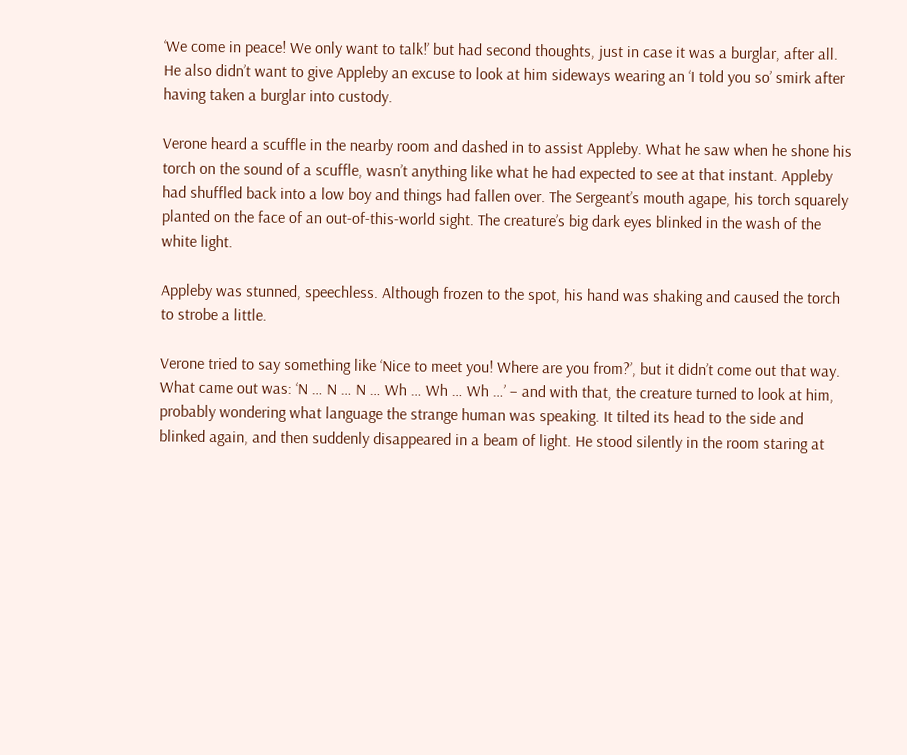‘We come in peace! We only want to talk!’ but had second thoughts, just in case it was a burglar, after all. He also didn’t want to give Appleby an excuse to look at him sideways wearing an ‘I told you so’ smirk after having taken a burglar into custody.

Verone heard a scuffle in the nearby room and dashed in to assist Appleby. What he saw when he shone his torch on the sound of a scuffle, wasn’t anything like what he had expected to see at that instant. Appleby had shuffled back into a low boy and things had fallen over. The Sergeant’s mouth agape, his torch squarely planted on the face of an out-of-this-world sight. The creature’s big dark eyes blinked in the wash of the white light.

Appleby was stunned, speechless. Although frozen to the spot, his hand was shaking and caused the torch to strobe a little.

Verone tried to say something like ‘Nice to meet you! Where are you from?’, but it didn’t come out that way. What came out was: ‘N … N … N … Wh … Wh … Wh …’ – and with that, the creature turned to look at him, probably wondering what language the strange human was speaking. It tilted its head to the side and blinked again, and then suddenly disappeared in a beam of light. He stood silently in the room staring at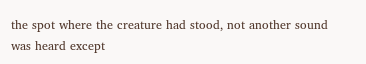the spot where the creature had stood, not another sound was heard except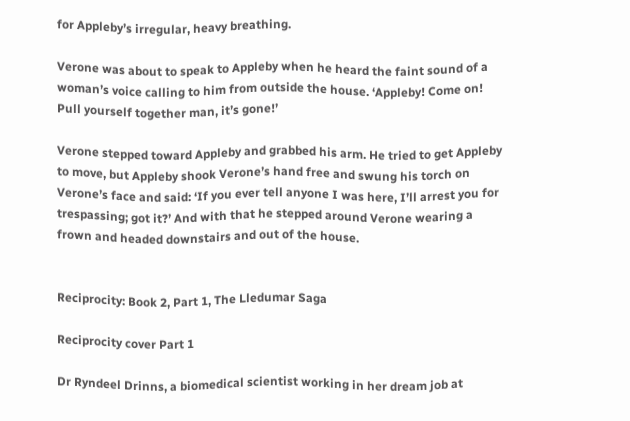for Appleby’s irregular, heavy breathing.

Verone was about to speak to Appleby when he heard the faint sound of a woman’s voice calling to him from outside the house. ‘Appleby! Come on! Pull yourself together man, it’s gone!’

Verone stepped toward Appleby and grabbed his arm. He tried to get Appleby to move, but Appleby shook Verone’s hand free and swung his torch on Verone’s face and said: ‘If you ever tell anyone I was here, I’ll arrest you for trespassing; got it?’ And with that he stepped around Verone wearing a frown and headed downstairs and out of the house.


Reciprocity: Book 2, Part 1, The Lledumar Saga

Reciprocity cover Part 1

Dr Ryndeel Drinns, a biomedical scientist working in her dream job at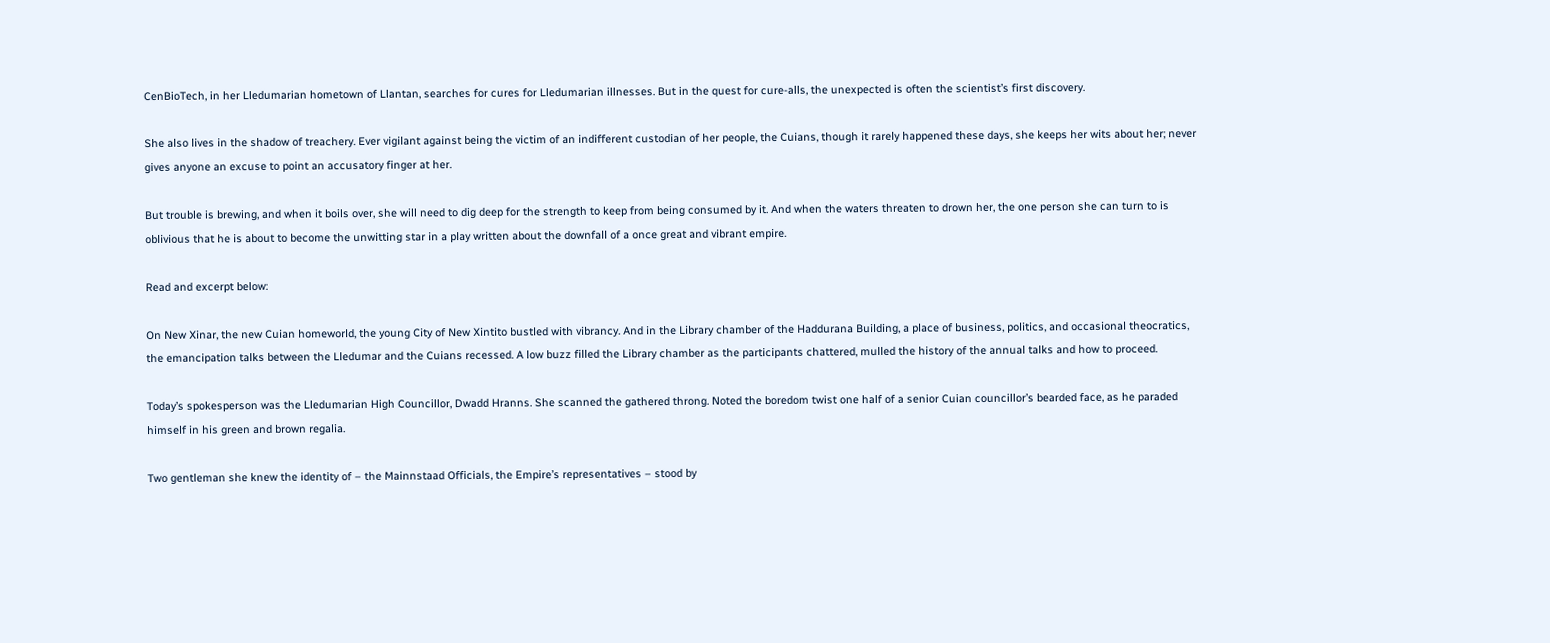CenBioTech, in her Lledumarian hometown of Llantan, searches for cures for Lledumarian illnesses. But in the quest for cure-alls, the unexpected is often the scientist’s first discovery.

She also lives in the shadow of treachery. Ever vigilant against being the victim of an indifferent custodian of her people, the Cuians, though it rarely happened these days, she keeps her wits about her; never gives anyone an excuse to point an accusatory finger at her.

But trouble is brewing, and when it boils over, she will need to dig deep for the strength to keep from being consumed by it. And when the waters threaten to drown her, the one person she can turn to is oblivious that he is about to become the unwitting star in a play written about the downfall of a once great and vibrant empire.

Read and excerpt below:

On New Xinar, the new Cuian homeworld, the young City of New Xintito bustled with vibrancy. And in the Library chamber of the Haddurana Building, a place of business, politics, and occasional theocratics, the emancipation talks between the Lledumar and the Cuians recessed. A low buzz filled the Library chamber as the participants chattered, mulled the history of the annual talks and how to proceed.

Today’s spokesperson was the Lledumarian High Councillor, Dwadd Hranns. She scanned the gathered throng. Noted the boredom twist one half of a senior Cuian councillor’s bearded face, as he paraded himself in his green and brown regalia.

Two gentleman she knew the identity of – the Mainnstaad Officials, the Empire’s representatives – stood by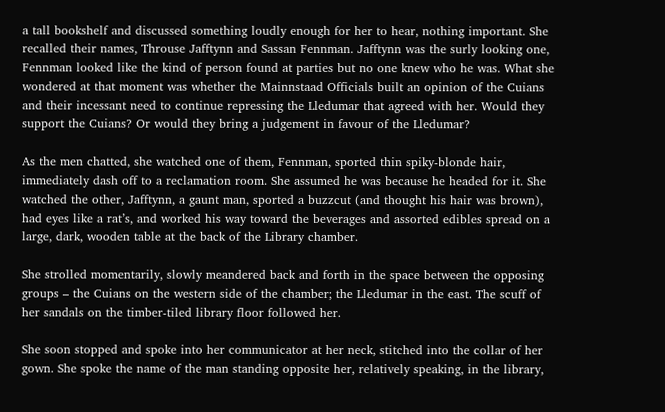a tall bookshelf and discussed something loudly enough for her to hear, nothing important. She recalled their names, Throuse Jafftynn and Sassan Fennman. Jafftynn was the surly looking one, Fennman looked like the kind of person found at parties but no one knew who he was. What she wondered at that moment was whether the Mainnstaad Officials built an opinion of the Cuians and their incessant need to continue repressing the Lledumar that agreed with her. Would they support the Cuians? Or would they bring a judgement in favour of the Lledumar?

As the men chatted, she watched one of them, Fennman, sported thin spiky-blonde hair, immediately dash off to a reclamation room. She assumed he was because he headed for it. She watched the other, Jafftynn, a gaunt man, sported a buzzcut (and thought his hair was brown), had eyes like a rat’s, and worked his way toward the beverages and assorted edibles spread on a large, dark, wooden table at the back of the Library chamber.

She strolled momentarily, slowly meandered back and forth in the space between the opposing groups – the Cuians on the western side of the chamber; the Lledumar in the east. The scuff of her sandals on the timber-tiled library floor followed her.

She soon stopped and spoke into her communicator at her neck, stitched into the collar of her gown. She spoke the name of the man standing opposite her, relatively speaking, in the library,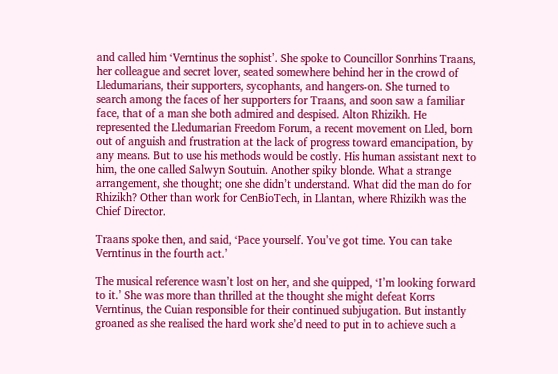and called him ‘Verntinus the sophist’. She spoke to Councillor Sonrhins Traans, her colleague and secret lover, seated somewhere behind her in the crowd of Lledumarians, their supporters, sycophants, and hangers-on. She turned to search among the faces of her supporters for Traans, and soon saw a familiar face, that of a man she both admired and despised. Alton Rhizikh. He represented the Lledumarian Freedom Forum, a recent movement on Lled, born out of anguish and frustration at the lack of progress toward emancipation, by any means. But to use his methods would be costly. His human assistant next to him, the one called Salwyn Soutuin. Another spiky blonde. What a strange arrangement, she thought; one she didn’t understand. What did the man do for Rhizikh? Other than work for CenBioTech, in Llantan, where Rhizikh was the Chief Director.

Traans spoke then, and said, ‘Pace yourself. You’ve got time. You can take Verntinus in the fourth act.’

The musical reference wasn’t lost on her, and she quipped, ‘I’m looking forward to it.’ She was more than thrilled at the thought she might defeat Korrs Verntinus, the Cuian responsible for their continued subjugation. But instantly groaned as she realised the hard work she’d need to put in to achieve such a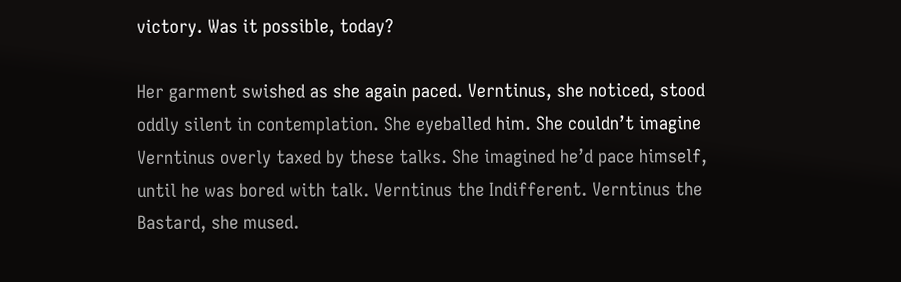victory. Was it possible, today?

Her garment swished as she again paced. Verntinus, she noticed, stood oddly silent in contemplation. She eyeballed him. She couldn’t imagine Verntinus overly taxed by these talks. She imagined he’d pace himself, until he was bored with talk. Verntinus the Indifferent. Verntinus the Bastard, she mused.